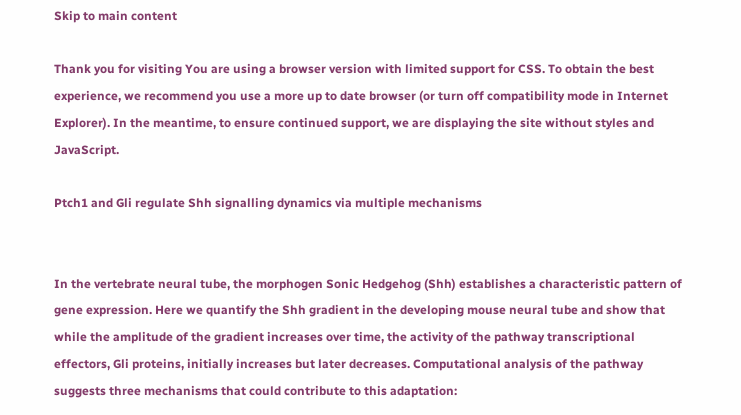Skip to main content

Thank you for visiting You are using a browser version with limited support for CSS. To obtain the best experience, we recommend you use a more up to date browser (or turn off compatibility mode in Internet Explorer). In the meantime, to ensure continued support, we are displaying the site without styles and JavaScript.

Ptch1 and Gli regulate Shh signalling dynamics via multiple mechanisms


In the vertebrate neural tube, the morphogen Sonic Hedgehog (Shh) establishes a characteristic pattern of gene expression. Here we quantify the Shh gradient in the developing mouse neural tube and show that while the amplitude of the gradient increases over time, the activity of the pathway transcriptional effectors, Gli proteins, initially increases but later decreases. Computational analysis of the pathway suggests three mechanisms that could contribute to this adaptation: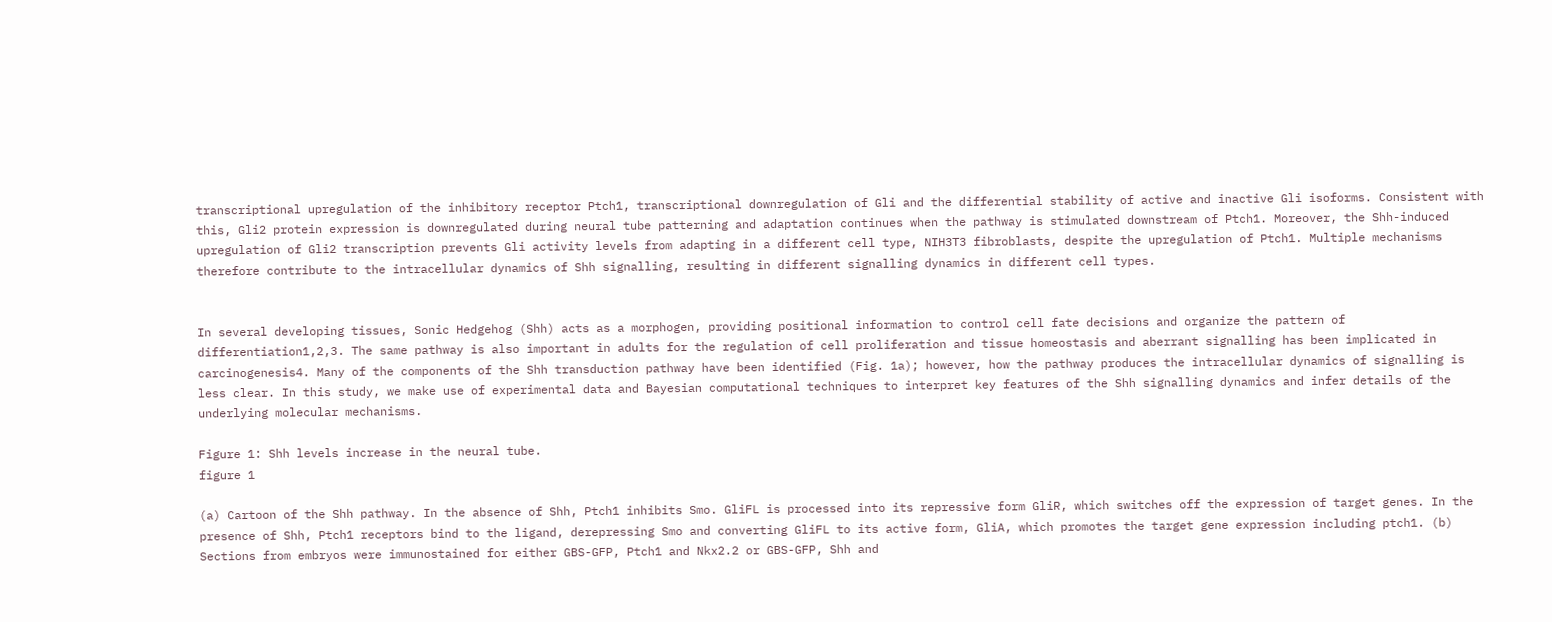transcriptional upregulation of the inhibitory receptor Ptch1, transcriptional downregulation of Gli and the differential stability of active and inactive Gli isoforms. Consistent with this, Gli2 protein expression is downregulated during neural tube patterning and adaptation continues when the pathway is stimulated downstream of Ptch1. Moreover, the Shh-induced upregulation of Gli2 transcription prevents Gli activity levels from adapting in a different cell type, NIH3T3 fibroblasts, despite the upregulation of Ptch1. Multiple mechanisms therefore contribute to the intracellular dynamics of Shh signalling, resulting in different signalling dynamics in different cell types.


In several developing tissues, Sonic Hedgehog (Shh) acts as a morphogen, providing positional information to control cell fate decisions and organize the pattern of differentiation1,2,3. The same pathway is also important in adults for the regulation of cell proliferation and tissue homeostasis and aberrant signalling has been implicated in carcinogenesis4. Many of the components of the Shh transduction pathway have been identified (Fig. 1a); however, how the pathway produces the intracellular dynamics of signalling is less clear. In this study, we make use of experimental data and Bayesian computational techniques to interpret key features of the Shh signalling dynamics and infer details of the underlying molecular mechanisms.

Figure 1: Shh levels increase in the neural tube.
figure 1

(a) Cartoon of the Shh pathway. In the absence of Shh, Ptch1 inhibits Smo. GliFL is processed into its repressive form GliR, which switches off the expression of target genes. In the presence of Shh, Ptch1 receptors bind to the ligand, derepressing Smo and converting GliFL to its active form, GliA, which promotes the target gene expression including ptch1. (b) Sections from embryos were immunostained for either GBS-GFP, Ptch1 and Nkx2.2 or GBS-GFP, Shh and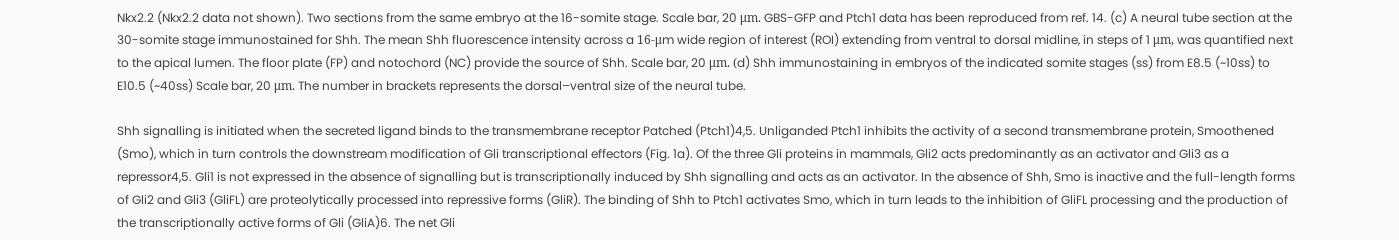Nkx2.2 (Nkx2.2 data not shown). Two sections from the same embryo at the 16-somite stage. Scale bar, 20 μm. GBS-GFP and Ptch1 data has been reproduced from ref. 14. (c) A neural tube section at the 30-somite stage immunostained for Shh. The mean Shh fluorescence intensity across a 16-μm wide region of interest (ROI) extending from ventral to dorsal midline, in steps of 1 μm, was quantified next to the apical lumen. The floor plate (FP) and notochord (NC) provide the source of Shh. Scale bar, 20 μm. (d) Shh immunostaining in embryos of the indicated somite stages (ss) from E8.5 (~10ss) to E10.5 (~40ss) Scale bar, 20 μm. The number in brackets represents the dorsal–ventral size of the neural tube.

Shh signalling is initiated when the secreted ligand binds to the transmembrane receptor Patched (Ptch1)4,5. Unliganded Ptch1 inhibits the activity of a second transmembrane protein, Smoothened (Smo), which in turn controls the downstream modification of Gli transcriptional effectors (Fig. 1a). Of the three Gli proteins in mammals, Gli2 acts predominantly as an activator and Gli3 as a repressor4,5. Gli1 is not expressed in the absence of signalling but is transcriptionally induced by Shh signalling and acts as an activator. In the absence of Shh, Smo is inactive and the full-length forms of Gli2 and Gli3 (GliFL) are proteolytically processed into repressive forms (GliR). The binding of Shh to Ptch1 activates Smo, which in turn leads to the inhibition of GliFL processing and the production of the transcriptionally active forms of Gli (GliA)6. The net Gli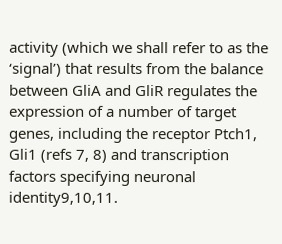activity (which we shall refer to as the ‘signal’) that results from the balance between GliA and GliR regulates the expression of a number of target genes, including the receptor Ptch1, Gli1 (refs 7, 8) and transcription factors specifying neuronal identity9,10,11.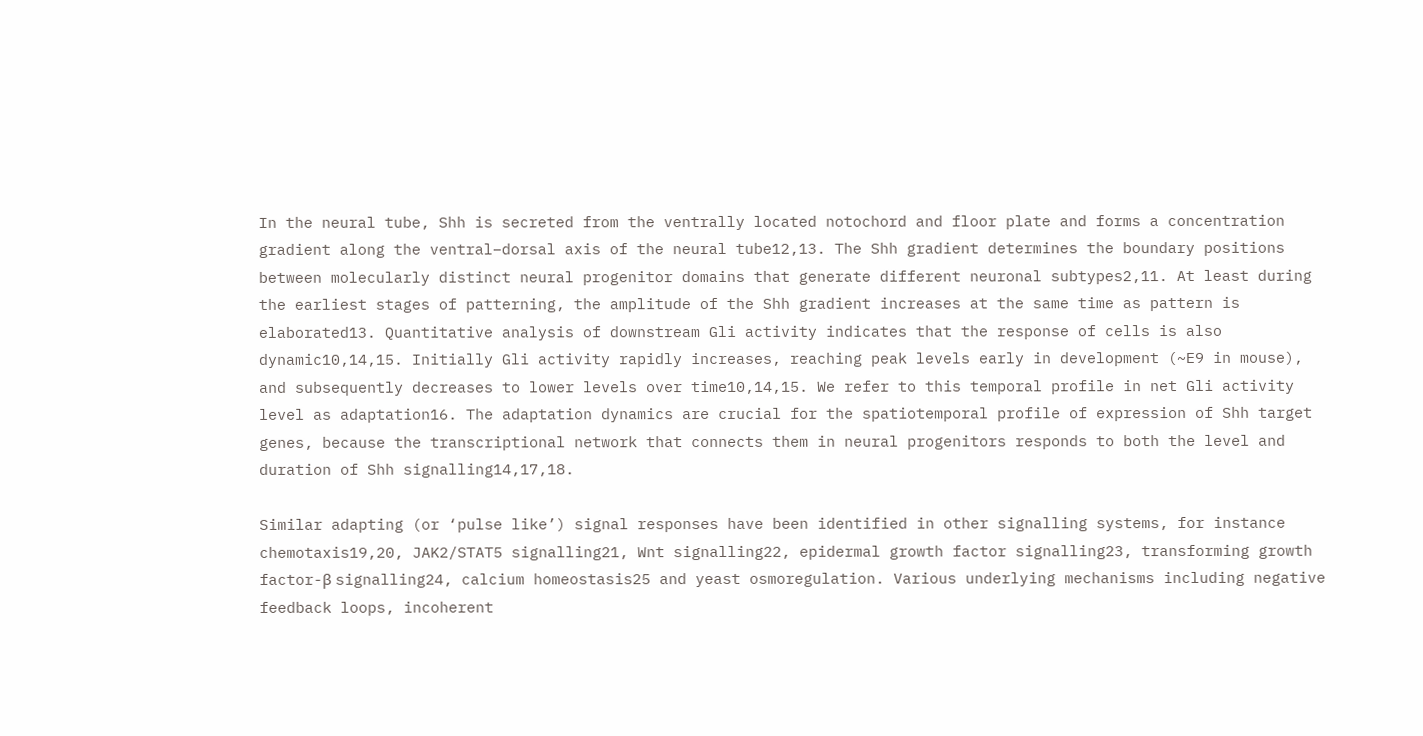In the neural tube, Shh is secreted from the ventrally located notochord and floor plate and forms a concentration gradient along the ventral–dorsal axis of the neural tube12,13. The Shh gradient determines the boundary positions between molecularly distinct neural progenitor domains that generate different neuronal subtypes2,11. At least during the earliest stages of patterning, the amplitude of the Shh gradient increases at the same time as pattern is elaborated13. Quantitative analysis of downstream Gli activity indicates that the response of cells is also dynamic10,14,15. Initially Gli activity rapidly increases, reaching peak levels early in development (~E9 in mouse), and subsequently decreases to lower levels over time10,14,15. We refer to this temporal profile in net Gli activity level as adaptation16. The adaptation dynamics are crucial for the spatiotemporal profile of expression of Shh target genes, because the transcriptional network that connects them in neural progenitors responds to both the level and duration of Shh signalling14,17,18.

Similar adapting (or ‘pulse like’) signal responses have been identified in other signalling systems, for instance chemotaxis19,20, JAK2/STAT5 signalling21, Wnt signalling22, epidermal growth factor signalling23, transforming growth factor-β signalling24, calcium homeostasis25 and yeast osmoregulation. Various underlying mechanisms including negative feedback loops, incoherent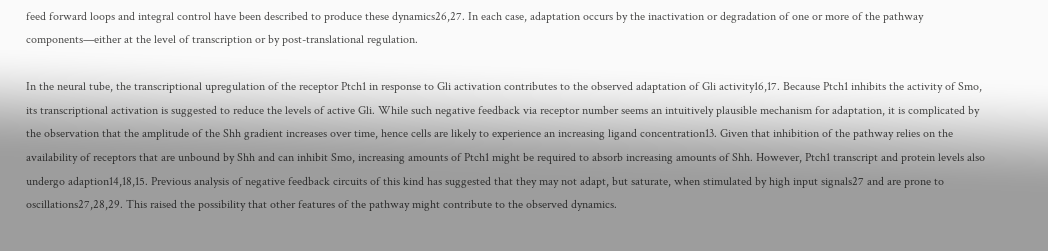feed forward loops and integral control have been described to produce these dynamics26,27. In each case, adaptation occurs by the inactivation or degradation of one or more of the pathway components—either at the level of transcription or by post-translational regulation.

In the neural tube, the transcriptional upregulation of the receptor Ptch1 in response to Gli activation contributes to the observed adaptation of Gli activity16,17. Because Ptch1 inhibits the activity of Smo, its transcriptional activation is suggested to reduce the levels of active Gli. While such negative feedback via receptor number seems an intuitively plausible mechanism for adaptation, it is complicated by the observation that the amplitude of the Shh gradient increases over time, hence cells are likely to experience an increasing ligand concentration13. Given that inhibition of the pathway relies on the availability of receptors that are unbound by Shh and can inhibit Smo, increasing amounts of Ptch1 might be required to absorb increasing amounts of Shh. However, Ptch1 transcript and protein levels also undergo adaption14,18,15. Previous analysis of negative feedback circuits of this kind has suggested that they may not adapt, but saturate, when stimulated by high input signals27 and are prone to oscillations27,28,29. This raised the possibility that other features of the pathway might contribute to the observed dynamics.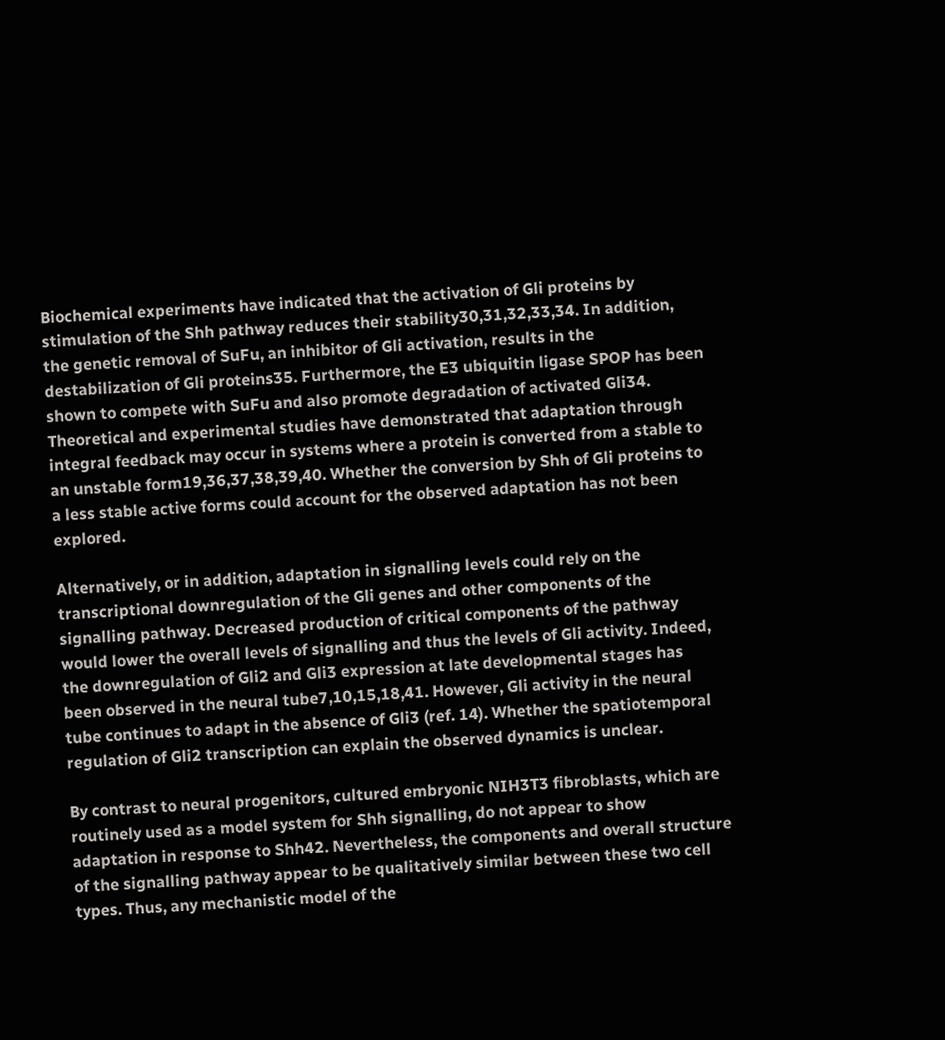Biochemical experiments have indicated that the activation of Gli proteins by stimulation of the Shh pathway reduces their stability30,31,32,33,34. In addition, the genetic removal of SuFu, an inhibitor of Gli activation, results in the destabilization of Gli proteins35. Furthermore, the E3 ubiquitin ligase SPOP has been shown to compete with SuFu and also promote degradation of activated Gli34. Theoretical and experimental studies have demonstrated that adaptation through integral feedback may occur in systems where a protein is converted from a stable to an unstable form19,36,37,38,39,40. Whether the conversion by Shh of Gli proteins to a less stable active forms could account for the observed adaptation has not been explored.

Alternatively, or in addition, adaptation in signalling levels could rely on the transcriptional downregulation of the Gli genes and other components of the signalling pathway. Decreased production of critical components of the pathway would lower the overall levels of signalling and thus the levels of Gli activity. Indeed, the downregulation of Gli2 and Gli3 expression at late developmental stages has been observed in the neural tube7,10,15,18,41. However, Gli activity in the neural tube continues to adapt in the absence of Gli3 (ref. 14). Whether the spatiotemporal regulation of Gli2 transcription can explain the observed dynamics is unclear.

By contrast to neural progenitors, cultured embryonic NIH3T3 fibroblasts, which are routinely used as a model system for Shh signalling, do not appear to show adaptation in response to Shh42. Nevertheless, the components and overall structure of the signalling pathway appear to be qualitatively similar between these two cell types. Thus, any mechanistic model of the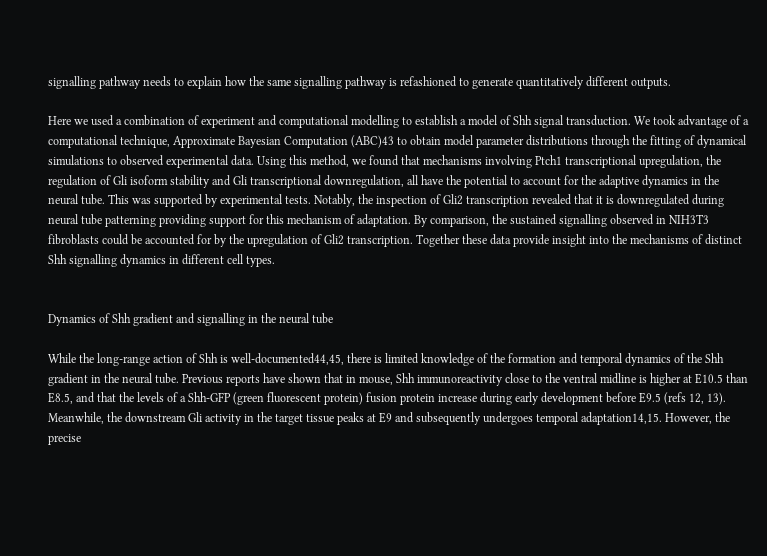signalling pathway needs to explain how the same signalling pathway is refashioned to generate quantitatively different outputs.

Here we used a combination of experiment and computational modelling to establish a model of Shh signal transduction. We took advantage of a computational technique, Approximate Bayesian Computation (ABC)43 to obtain model parameter distributions through the fitting of dynamical simulations to observed experimental data. Using this method, we found that mechanisms involving Ptch1 transcriptional upregulation, the regulation of Gli isoform stability and Gli transcriptional downregulation, all have the potential to account for the adaptive dynamics in the neural tube. This was supported by experimental tests. Notably, the inspection of Gli2 transcription revealed that it is downregulated during neural tube patterning providing support for this mechanism of adaptation. By comparison, the sustained signalling observed in NIH3T3 fibroblasts could be accounted for by the upregulation of Gli2 transcription. Together these data provide insight into the mechanisms of distinct Shh signalling dynamics in different cell types.


Dynamics of Shh gradient and signalling in the neural tube

While the long-range action of Shh is well-documented44,45, there is limited knowledge of the formation and temporal dynamics of the Shh gradient in the neural tube. Previous reports have shown that in mouse, Shh immunoreactivity close to the ventral midline is higher at E10.5 than E8.5, and that the levels of a Shh-GFP (green fluorescent protein) fusion protein increase during early development before E9.5 (refs 12, 13). Meanwhile, the downstream Gli activity in the target tissue peaks at E9 and subsequently undergoes temporal adaptation14,15. However, the precise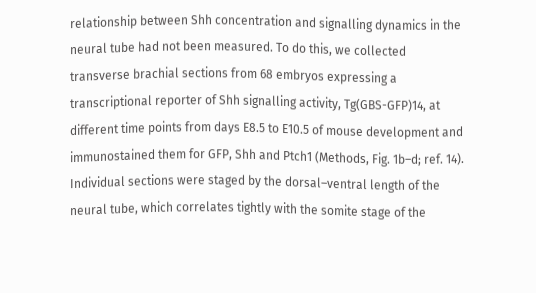relationship between Shh concentration and signalling dynamics in the neural tube had not been measured. To do this, we collected transverse brachial sections from 68 embryos expressing a transcriptional reporter of Shh signalling activity, Tg(GBS-GFP)14, at different time points from days E8.5 to E10.5 of mouse development and immunostained them for GFP, Shh and Ptch1 (Methods, Fig. 1b–d; ref. 14). Individual sections were staged by the dorsal–ventral length of the neural tube, which correlates tightly with the somite stage of the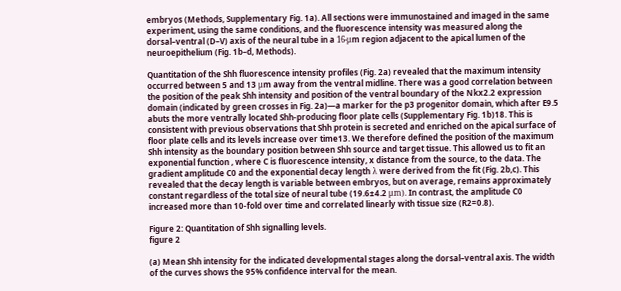embryos (Methods, Supplementary Fig. 1a). All sections were immunostained and imaged in the same experiment, using the same conditions, and the fluorescence intensity was measured along the dorsal–ventral (D–V) axis of the neural tube in a 16-μm region adjacent to the apical lumen of the neuroepithelium (Fig. 1b–d, Methods).

Quantitation of the Shh fluorescence intensity profiles (Fig. 2a) revealed that the maximum intensity occurred between 5 and 13 μm away from the ventral midline. There was a good correlation between the position of the peak Shh intensity and position of the ventral boundary of the Nkx2.2 expression domain (indicated by green crosses in Fig. 2a)—a marker for the p3 progenitor domain, which after E9.5 abuts the more ventrally located Shh-producing floor plate cells (Supplementary Fig. 1b)18. This is consistent with previous observations that Shh protein is secreted and enriched on the apical surface of floor plate cells and its levels increase over time13. We therefore defined the position of the maximum Shh intensity as the boundary position between Shh source and target tissue. This allowed us to fit an exponential function , where C is fluorescence intensity, x distance from the source, to the data. The gradient amplitude C0 and the exponential decay length λ were derived from the fit (Fig. 2b,c). This revealed that the decay length is variable between embryos, but on average, remains approximately constant regardless of the total size of neural tube (19.6±4.2 μm). In contrast, the amplitude C0 increased more than 10-fold over time and correlated linearly with tissue size (R2=0.8).

Figure 2: Quantitation of Shh signalling levels.
figure 2

(a) Mean Shh intensity for the indicated developmental stages along the dorsal–ventral axis. The width of the curves shows the 95% confidence interval for the mean.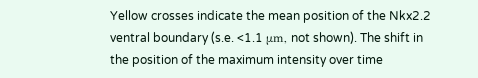Yellow crosses indicate the mean position of the Nkx2.2 ventral boundary (s.e. <1.1 μm, not shown). The shift in the position of the maximum intensity over time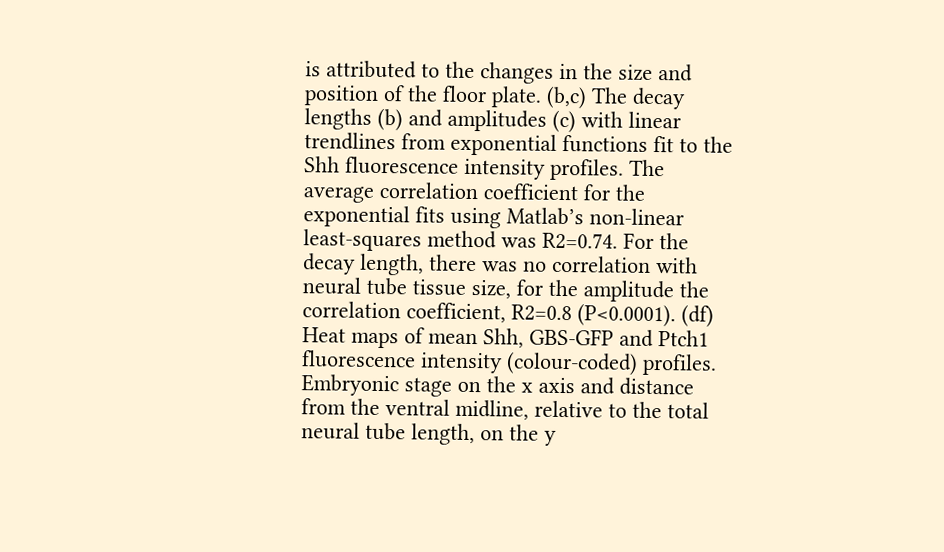is attributed to the changes in the size and position of the floor plate. (b,c) The decay lengths (b) and amplitudes (c) with linear trendlines from exponential functions fit to the Shh fluorescence intensity profiles. The average correlation coefficient for the exponential fits using Matlab’s non-linear least-squares method was R2=0.74. For the decay length, there was no correlation with neural tube tissue size, for the amplitude the correlation coefficient, R2=0.8 (P<0.0001). (df) Heat maps of mean Shh, GBS-GFP and Ptch1 fluorescence intensity (colour-coded) profiles. Embryonic stage on the x axis and distance from the ventral midline, relative to the total neural tube length, on the y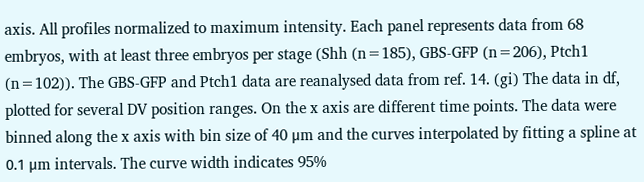axis. All profiles normalized to maximum intensity. Each panel represents data from 68 embryos, with at least three embryos per stage (Shh (n=185), GBS-GFP (n=206), Ptch1 (n=102)). The GBS-GFP and Ptch1 data are reanalysed data from ref. 14. (gi) The data in df, plotted for several DV position ranges. On the x axis are different time points. The data were binned along the x axis with bin size of 40 μm and the curves interpolated by fitting a spline at 0.1 μm intervals. The curve width indicates 95%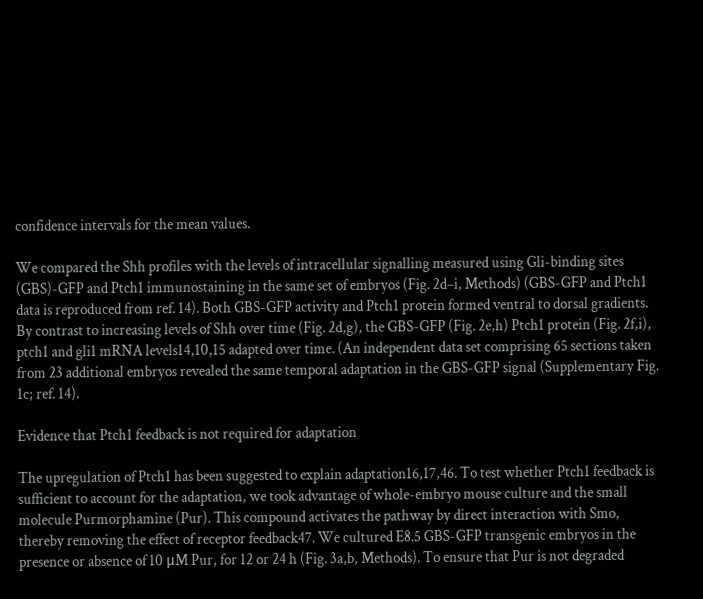confidence intervals for the mean values.

We compared the Shh profiles with the levels of intracellular signalling measured using Gli-binding sites (GBS)-GFP and Ptch1 immunostaining in the same set of embryos (Fig. 2d–i, Methods) (GBS-GFP and Ptch1 data is reproduced from ref. 14). Both GBS-GFP activity and Ptch1 protein formed ventral to dorsal gradients. By contrast to increasing levels of Shh over time (Fig. 2d,g), the GBS-GFP (Fig. 2e,h) Ptch1 protein (Fig. 2f,i), ptch1 and gli1 mRNA levels14,10,15 adapted over time. (An independent data set comprising 65 sections taken from 23 additional embryos revealed the same temporal adaptation in the GBS-GFP signal (Supplementary Fig. 1c; ref. 14).

Evidence that Ptch1 feedback is not required for adaptation

The upregulation of Ptch1 has been suggested to explain adaptation16,17,46. To test whether Ptch1 feedback is sufficient to account for the adaptation, we took advantage of whole-embryo mouse culture and the small molecule Purmorphamine (Pur). This compound activates the pathway by direct interaction with Smo, thereby removing the effect of receptor feedback47. We cultured E8.5 GBS-GFP transgenic embryos in the presence or absence of 10 μM Pur, for 12 or 24 h (Fig. 3a,b, Methods). To ensure that Pur is not degraded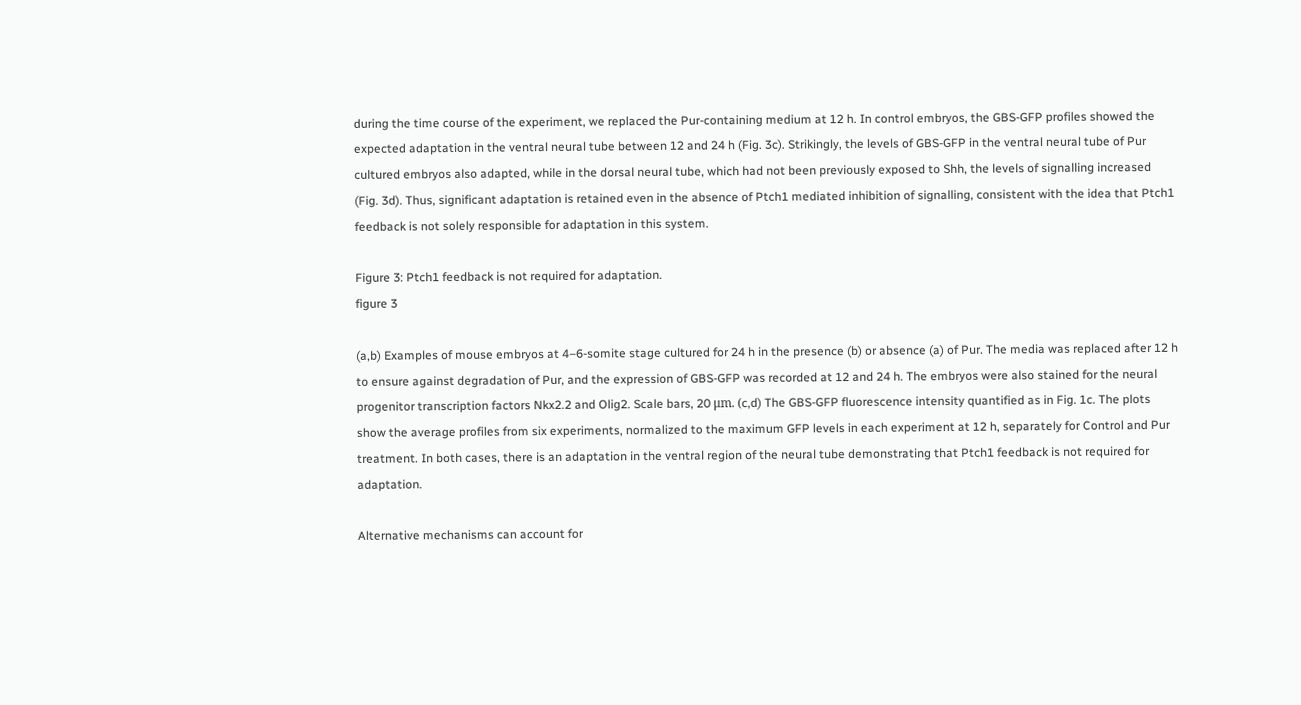during the time course of the experiment, we replaced the Pur-containing medium at 12 h. In control embryos, the GBS-GFP profiles showed the expected adaptation in the ventral neural tube between 12 and 24 h (Fig. 3c). Strikingly, the levels of GBS-GFP in the ventral neural tube of Pur cultured embryos also adapted, while in the dorsal neural tube, which had not been previously exposed to Shh, the levels of signalling increased (Fig. 3d). Thus, significant adaptation is retained even in the absence of Ptch1 mediated inhibition of signalling, consistent with the idea that Ptch1 feedback is not solely responsible for adaptation in this system.

Figure 3: Ptch1 feedback is not required for adaptation.
figure 3

(a,b) Examples of mouse embryos at 4–6-somite stage cultured for 24 h in the presence (b) or absence (a) of Pur. The media was replaced after 12 h to ensure against degradation of Pur, and the expression of GBS-GFP was recorded at 12 and 24 h. The embryos were also stained for the neural progenitor transcription factors Nkx2.2 and Olig2. Scale bars, 20 μm. (c,d) The GBS-GFP fluorescence intensity quantified as in Fig. 1c. The plots show the average profiles from six experiments, normalized to the maximum GFP levels in each experiment at 12 h, separately for Control and Pur treatment. In both cases, there is an adaptation in the ventral region of the neural tube demonstrating that Ptch1 feedback is not required for adaptation.

Alternative mechanisms can account for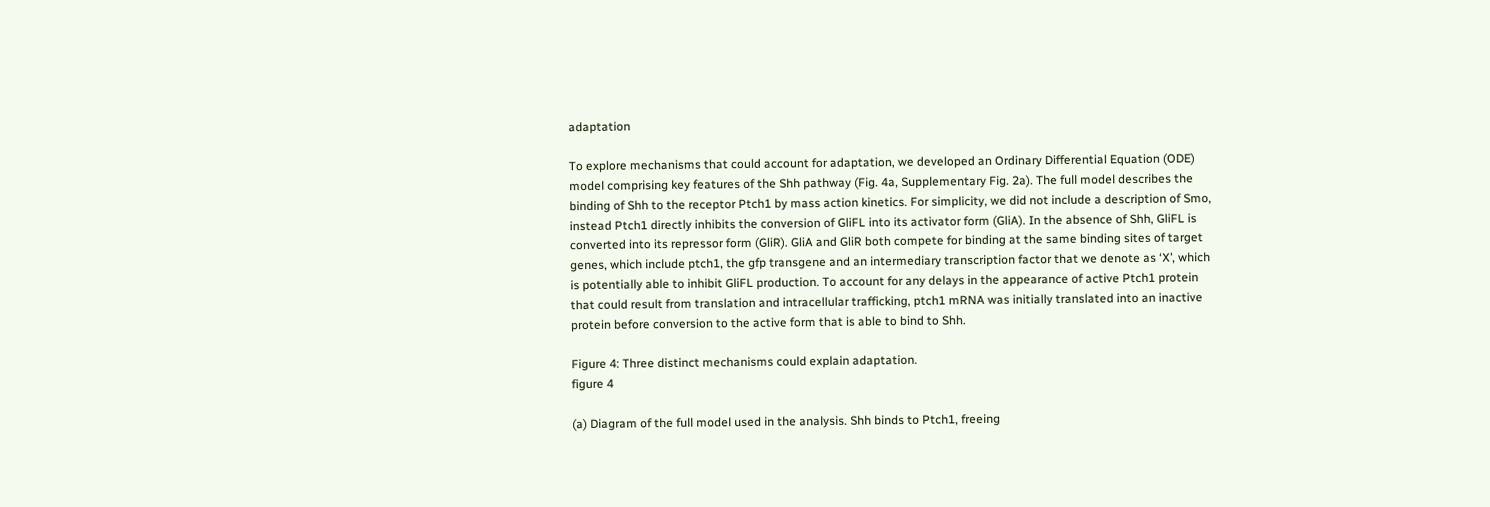adaptation

To explore mechanisms that could account for adaptation, we developed an Ordinary Differential Equation (ODE) model comprising key features of the Shh pathway (Fig. 4a, Supplementary Fig. 2a). The full model describes the binding of Shh to the receptor Ptch1 by mass action kinetics. For simplicity, we did not include a description of Smo, instead Ptch1 directly inhibits the conversion of GliFL into its activator form (GliA). In the absence of Shh, GliFL is converted into its repressor form (GliR). GliA and GliR both compete for binding at the same binding sites of target genes, which include ptch1, the gfp transgene and an intermediary transcription factor that we denote as ‘X’, which is potentially able to inhibit GliFL production. To account for any delays in the appearance of active Ptch1 protein that could result from translation and intracellular trafficking, ptch1 mRNA was initially translated into an inactive protein before conversion to the active form that is able to bind to Shh.

Figure 4: Three distinct mechanisms could explain adaptation.
figure 4

(a) Diagram of the full model used in the analysis. Shh binds to Ptch1, freeing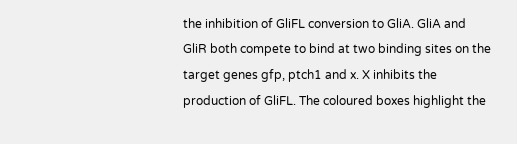the inhibition of GliFL conversion to GliA. GliA and GliR both compete to bind at two binding sites on the target genes gfp, ptch1 and x. X inhibits the production of GliFL. The coloured boxes highlight the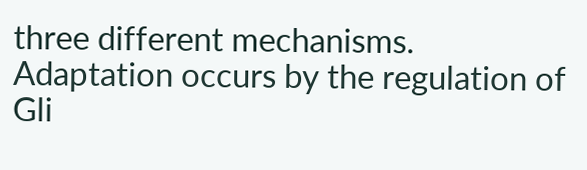three different mechanisms. Adaptation occurs by the regulation of Gli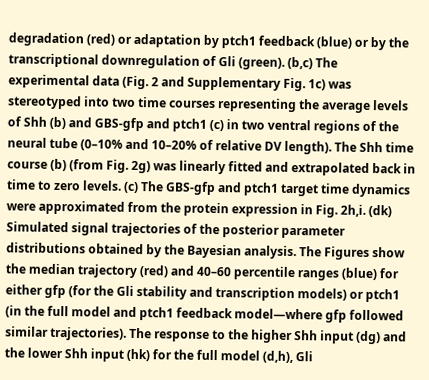degradation (red) or adaptation by ptch1 feedback (blue) or by the transcriptional downregulation of Gli (green). (b,c) The experimental data (Fig. 2 and Supplementary Fig. 1c) was stereotyped into two time courses representing the average levels of Shh (b) and GBS-gfp and ptch1 (c) in two ventral regions of the neural tube (0–10% and 10–20% of relative DV length). The Shh time course (b) (from Fig. 2g) was linearly fitted and extrapolated back in time to zero levels. (c) The GBS-gfp and ptch1 target time dynamics were approximated from the protein expression in Fig. 2h,i. (dk) Simulated signal trajectories of the posterior parameter distributions obtained by the Bayesian analysis. The Figures show the median trajectory (red) and 40–60 percentile ranges (blue) for either gfp (for the Gli stability and transcription models) or ptch1 (in the full model and ptch1 feedback model—where gfp followed similar trajectories). The response to the higher Shh input (dg) and the lower Shh input (hk) for the full model (d,h), Gli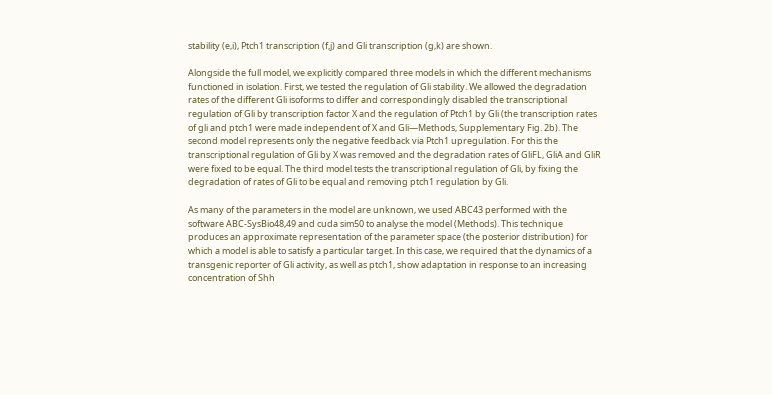stability (e,i), Ptch1 transcription (f,j) and Gli transcription (g,k) are shown.

Alongside the full model, we explicitly compared three models in which the different mechanisms functioned in isolation. First, we tested the regulation of Gli stability. We allowed the degradation rates of the different Gli isoforms to differ and correspondingly disabled the transcriptional regulation of Gli by transcription factor X and the regulation of Ptch1 by Gli (the transcription rates of gli and ptch1 were made independent of X and Gli—Methods, Supplementary Fig. 2b). The second model represents only the negative feedback via Ptch1 upregulation. For this the transcriptional regulation of Gli by X was removed and the degradation rates of GliFL, GliA and GliR were fixed to be equal. The third model tests the transcriptional regulation of Gli, by fixing the degradation of rates of Gli to be equal and removing ptch1 regulation by Gli.

As many of the parameters in the model are unknown, we used ABC43 performed with the software ABC-SysBio48,49 and cuda sim50 to analyse the model (Methods). This technique produces an approximate representation of the parameter space (the posterior distribution) for which a model is able to satisfy a particular target. In this case, we required that the dynamics of a transgenic reporter of Gli activity, as well as ptch1, show adaptation in response to an increasing concentration of Shh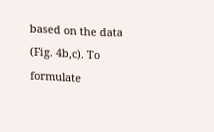based on the data (Fig. 4b,c). To formulate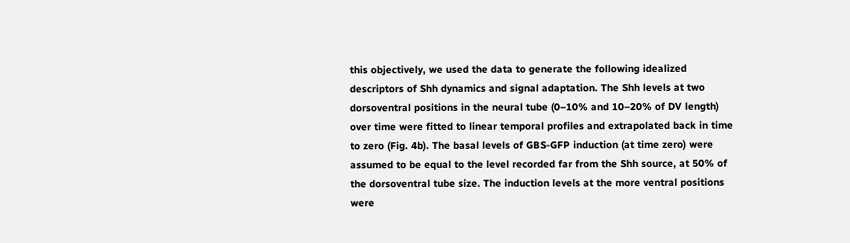this objectively, we used the data to generate the following idealized descriptors of Shh dynamics and signal adaptation. The Shh levels at two dorsoventral positions in the neural tube (0–10% and 10–20% of DV length) over time were fitted to linear temporal profiles and extrapolated back in time to zero (Fig. 4b). The basal levels of GBS-GFP induction (at time zero) were assumed to be equal to the level recorded far from the Shh source, at 50% of the dorsoventral tube size. The induction levels at the more ventral positions were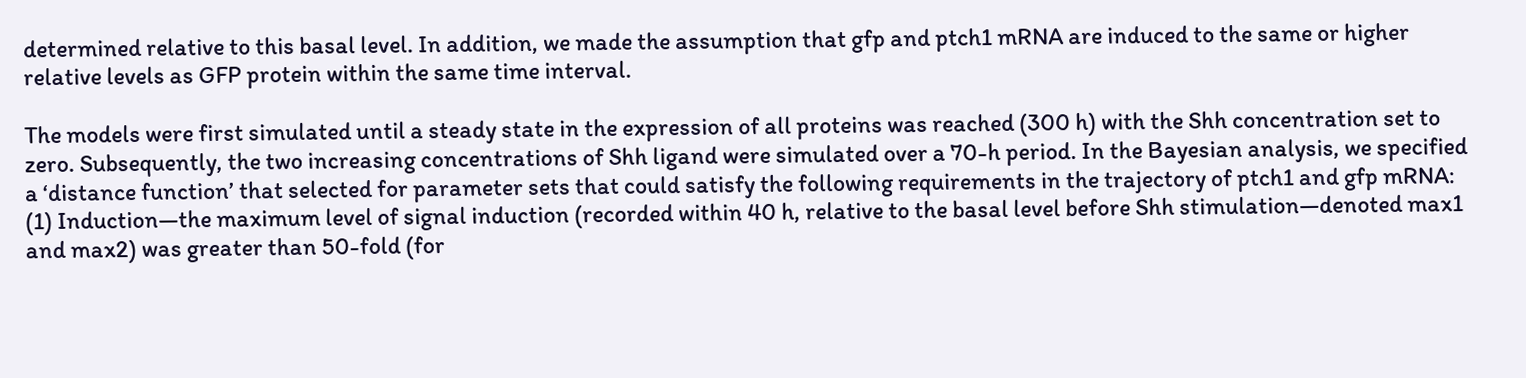determined relative to this basal level. In addition, we made the assumption that gfp and ptch1 mRNA are induced to the same or higher relative levels as GFP protein within the same time interval.

The models were first simulated until a steady state in the expression of all proteins was reached (300 h) with the Shh concentration set to zero. Subsequently, the two increasing concentrations of Shh ligand were simulated over a 70-h period. In the Bayesian analysis, we specified a ‘distance function’ that selected for parameter sets that could satisfy the following requirements in the trajectory of ptch1 and gfp mRNA: (1) Induction—the maximum level of signal induction (recorded within 40 h, relative to the basal level before Shh stimulation—denoted max1 and max2) was greater than 50-fold (for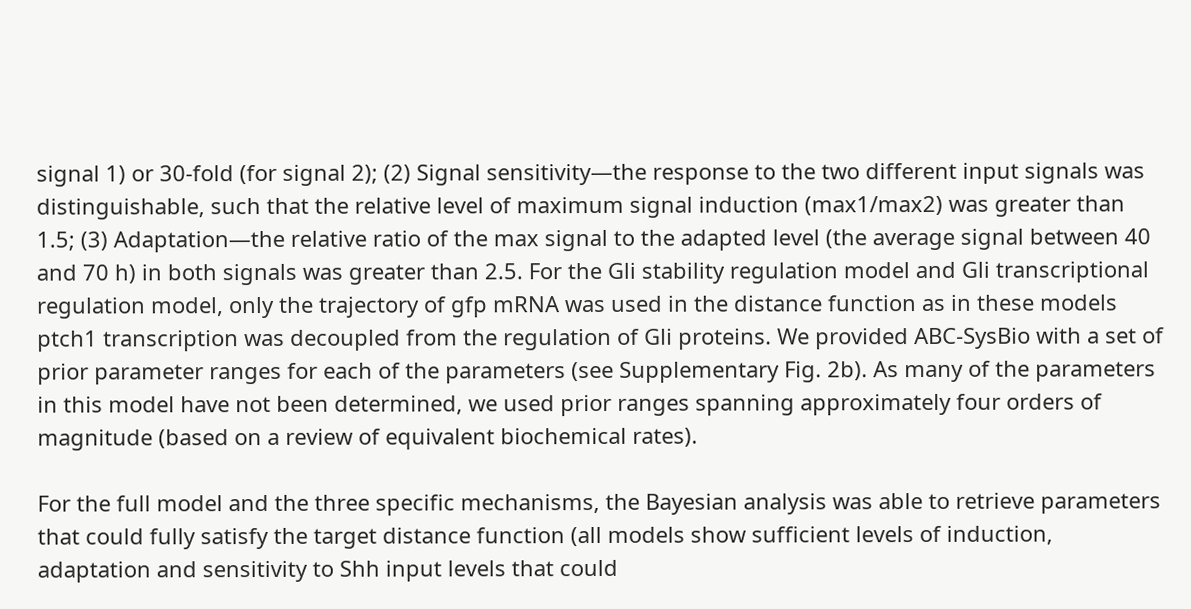signal 1) or 30-fold (for signal 2); (2) Signal sensitivity—the response to the two different input signals was distinguishable, such that the relative level of maximum signal induction (max1/max2) was greater than 1.5; (3) Adaptation—the relative ratio of the max signal to the adapted level (the average signal between 40 and 70 h) in both signals was greater than 2.5. For the Gli stability regulation model and Gli transcriptional regulation model, only the trajectory of gfp mRNA was used in the distance function as in these models ptch1 transcription was decoupled from the regulation of Gli proteins. We provided ABC-SysBio with a set of prior parameter ranges for each of the parameters (see Supplementary Fig. 2b). As many of the parameters in this model have not been determined, we used prior ranges spanning approximately four orders of magnitude (based on a review of equivalent biochemical rates).

For the full model and the three specific mechanisms, the Bayesian analysis was able to retrieve parameters that could fully satisfy the target distance function (all models show sufficient levels of induction, adaptation and sensitivity to Shh input levels that could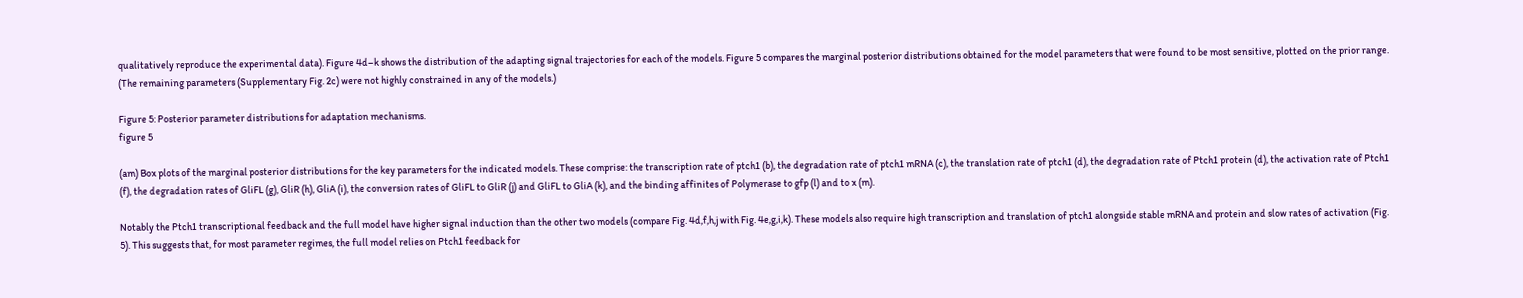qualitatively reproduce the experimental data). Figure 4d–k shows the distribution of the adapting signal trajectories for each of the models. Figure 5 compares the marginal posterior distributions obtained for the model parameters that were found to be most sensitive, plotted on the prior range. (The remaining parameters (Supplementary Fig. 2c) were not highly constrained in any of the models.)

Figure 5: Posterior parameter distributions for adaptation mechanisms.
figure 5

(am) Box plots of the marginal posterior distributions for the key parameters for the indicated models. These comprise: the transcription rate of ptch1 (b), the degradation rate of ptch1 mRNA (c), the translation rate of ptch1 (d), the degradation rate of Ptch1 protein (d), the activation rate of Ptch1 (f), the degradation rates of GliFL (g), GliR (h), GliA (i), the conversion rates of GliFL to GliR (j) and GliFL to GliA (k), and the binding affinites of Polymerase to gfp (l) and to x (m).

Notably the Ptch1 transcriptional feedback and the full model have higher signal induction than the other two models (compare Fig. 4d,f,h,j with Fig. 4e,g,i,k). These models also require high transcription and translation of ptch1 alongside stable mRNA and protein and slow rates of activation (Fig. 5). This suggests that, for most parameter regimes, the full model relies on Ptch1 feedback for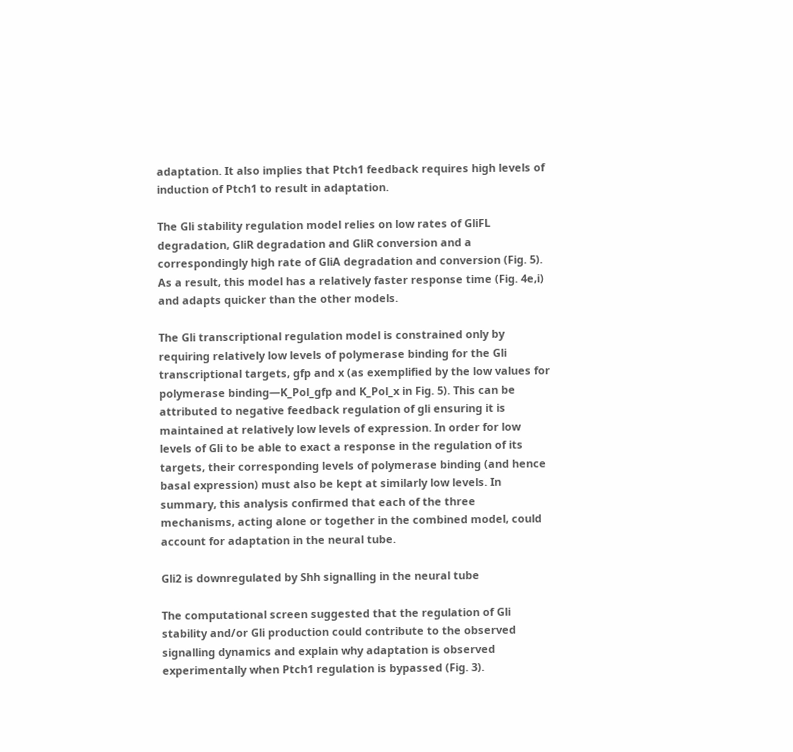adaptation. It also implies that Ptch1 feedback requires high levels of induction of Ptch1 to result in adaptation.

The Gli stability regulation model relies on low rates of GliFL degradation, GliR degradation and GliR conversion and a correspondingly high rate of GliA degradation and conversion (Fig. 5). As a result, this model has a relatively faster response time (Fig. 4e,i) and adapts quicker than the other models.

The Gli transcriptional regulation model is constrained only by requiring relatively low levels of polymerase binding for the Gli transcriptional targets, gfp and x (as exemplified by the low values for polymerase binding—K_Pol_gfp and K_Pol_x in Fig. 5). This can be attributed to negative feedback regulation of gli ensuring it is maintained at relatively low levels of expression. In order for low levels of Gli to be able to exact a response in the regulation of its targets, their corresponding levels of polymerase binding (and hence basal expression) must also be kept at similarly low levels. In summary, this analysis confirmed that each of the three mechanisms, acting alone or together in the combined model, could account for adaptation in the neural tube.

Gli2 is downregulated by Shh signalling in the neural tube

The computational screen suggested that the regulation of Gli stability and/or Gli production could contribute to the observed signalling dynamics and explain why adaptation is observed experimentally when Ptch1 regulation is bypassed (Fig. 3).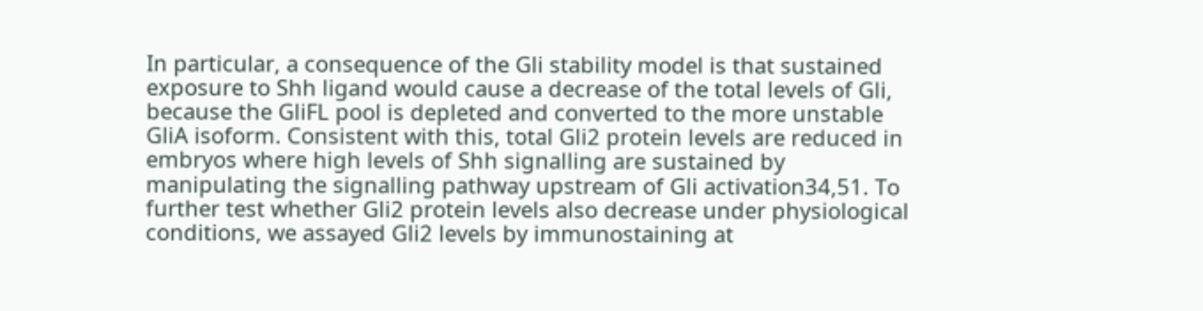In particular, a consequence of the Gli stability model is that sustained exposure to Shh ligand would cause a decrease of the total levels of Gli, because the GliFL pool is depleted and converted to the more unstable GliA isoform. Consistent with this, total Gli2 protein levels are reduced in embryos where high levels of Shh signalling are sustained by manipulating the signalling pathway upstream of Gli activation34,51. To further test whether Gli2 protein levels also decrease under physiological conditions, we assayed Gli2 levels by immunostaining at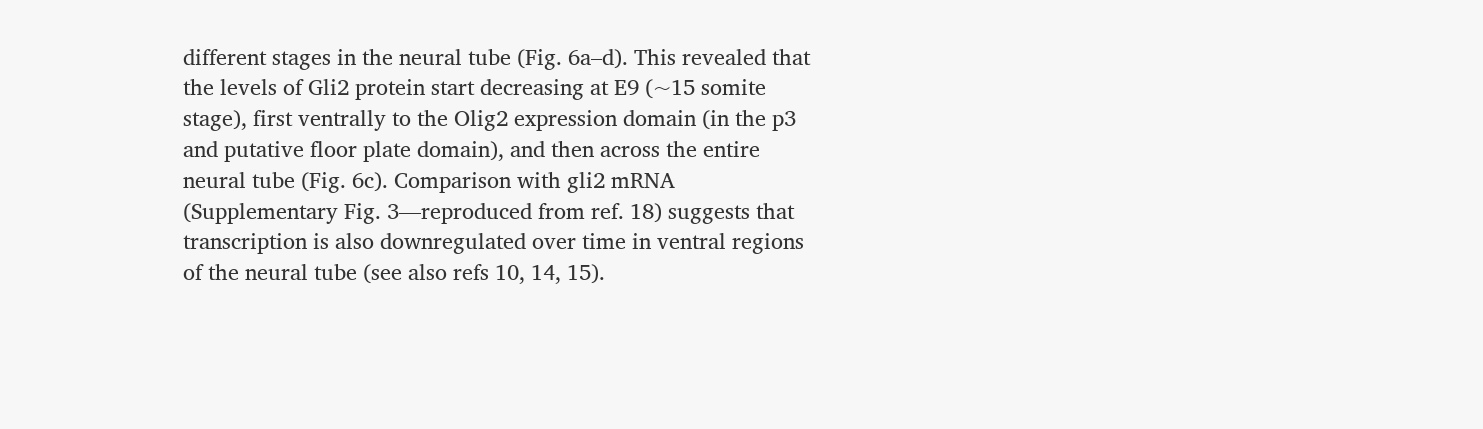different stages in the neural tube (Fig. 6a–d). This revealed that the levels of Gli2 protein start decreasing at E9 (~15 somite stage), first ventrally to the Olig2 expression domain (in the p3 and putative floor plate domain), and then across the entire neural tube (Fig. 6c). Comparison with gli2 mRNA (Supplementary Fig. 3—reproduced from ref. 18) suggests that transcription is also downregulated over time in ventral regions of the neural tube (see also refs 10, 14, 15).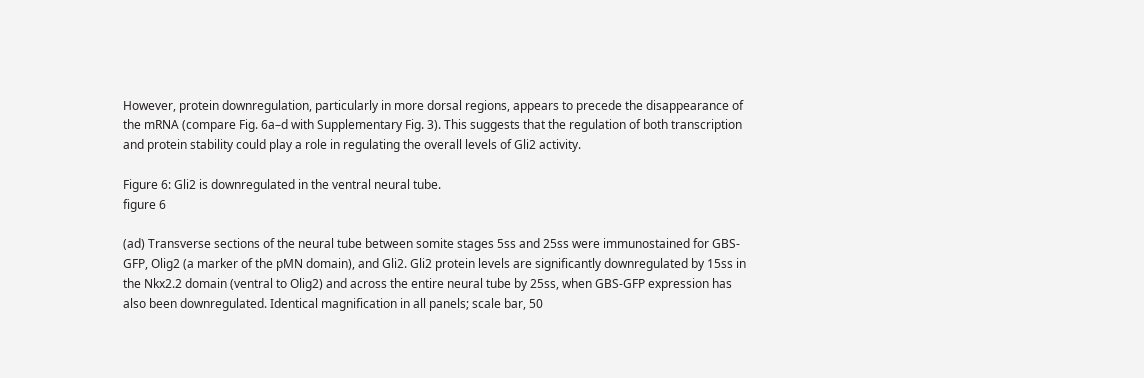However, protein downregulation, particularly in more dorsal regions, appears to precede the disappearance of the mRNA (compare Fig. 6a–d with Supplementary Fig. 3). This suggests that the regulation of both transcription and protein stability could play a role in regulating the overall levels of Gli2 activity.

Figure 6: Gli2 is downregulated in the ventral neural tube.
figure 6

(ad) Transverse sections of the neural tube between somite stages 5ss and 25ss were immunostained for GBS-GFP, Olig2 (a marker of the pMN domain), and Gli2. Gli2 protein levels are significantly downregulated by 15ss in the Nkx2.2 domain (ventral to Olig2) and across the entire neural tube by 25ss, when GBS-GFP expression has also been downregulated. Identical magnification in all panels; scale bar, 50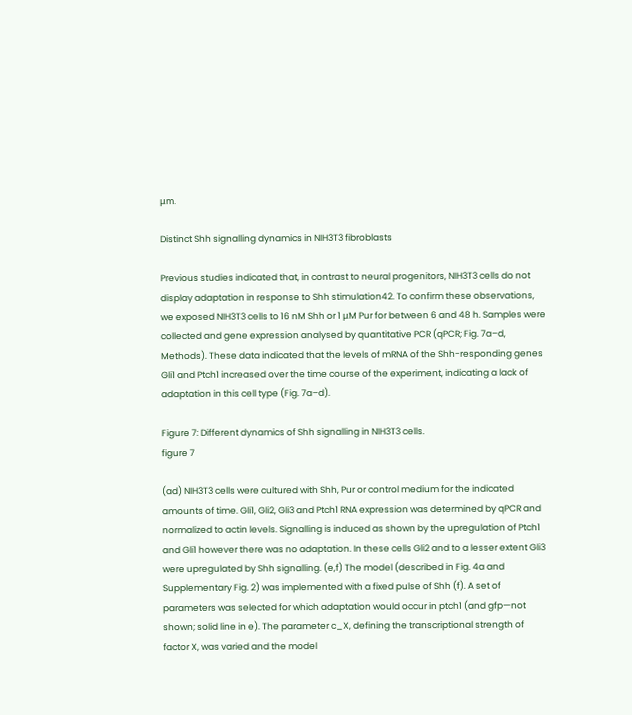μm.

Distinct Shh signalling dynamics in NIH3T3 fibroblasts

Previous studies indicated that, in contrast to neural progenitors, NIH3T3 cells do not display adaptation in response to Shh stimulation42. To confirm these observations, we exposed NIH3T3 cells to 16 nM Shh or 1 μM Pur for between 6 and 48 h. Samples were collected and gene expression analysed by quantitative PCR (qPCR; Fig. 7a–d, Methods). These data indicated that the levels of mRNA of the Shh-responding genes Gli1 and Ptch1 increased over the time course of the experiment, indicating a lack of adaptation in this cell type (Fig. 7a–d).

Figure 7: Different dynamics of Shh signalling in NIH3T3 cells.
figure 7

(ad) NIH3T3 cells were cultured with Shh, Pur or control medium for the indicated amounts of time. Gli1, Gli2, Gli3 and Ptch1 RNA expression was determined by qPCR and normalized to actin levels. Signalling is induced as shown by the upregulation of Ptch1 and Gli1 however there was no adaptation. In these cells Gli2 and to a lesser extent Gli3 were upregulated by Shh signalling. (e,f) The model (described in Fig. 4a and Supplementary Fig. 2) was implemented with a fixed pulse of Shh (f). A set of parameters was selected for which adaptation would occur in ptch1 (and gfp—not shown; solid line in e). The parameter c_X, defining the transcriptional strength of factor X, was varied and the model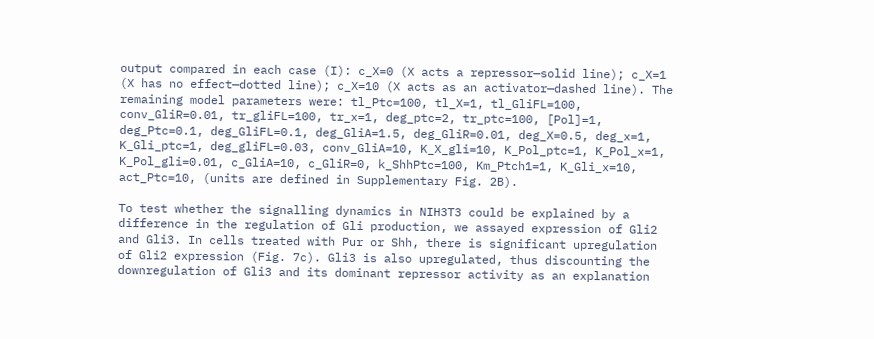output compared in each case (I): c_X=0 (X acts a repressor—solid line); c_X=1 (X has no effect—dotted line); c_X=10 (X acts as an activator—dashed line). The remaining model parameters were: tl_Ptc=100, tl_X=1, tl_GliFL=100, conv_GliR=0.01, tr_gliFL=100, tr_x=1, deg_ptc=2, tr_ptc=100, [Pol]=1, deg_Ptc=0.1, deg_GliFL=0.1, deg_GliA=1.5, deg_GliR=0.01, deg_X=0.5, deg_x=1, K_Gli_ptc=1, deg_gliFL=0.03, conv_GliA=10, K_X_gli=10, K_Pol_ptc=1, K_Pol_x=1, K_Pol_gli=0.01, c_GliA=10, c_GliR=0, k_ShhPtc=100, Km_Ptch1=1, K_Gli_x=10, act_Ptc=10, (units are defined in Supplementary Fig. 2B).

To test whether the signalling dynamics in NIH3T3 could be explained by a difference in the regulation of Gli production, we assayed expression of Gli2 and Gli3. In cells treated with Pur or Shh, there is significant upregulation of Gli2 expression (Fig. 7c). Gli3 is also upregulated, thus discounting the downregulation of Gli3 and its dominant repressor activity as an explanation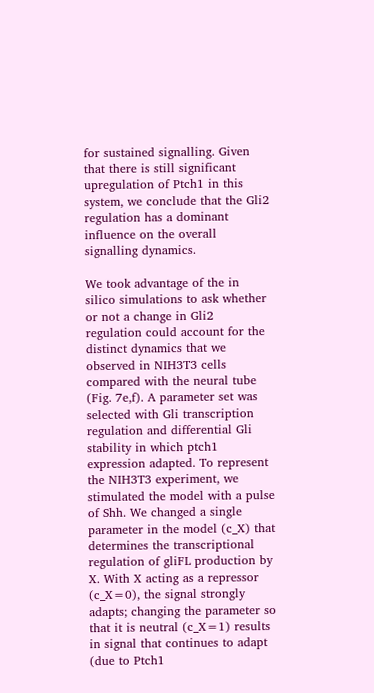for sustained signalling. Given that there is still significant upregulation of Ptch1 in this system, we conclude that the Gli2 regulation has a dominant influence on the overall signalling dynamics.

We took advantage of the in silico simulations to ask whether or not a change in Gli2 regulation could account for the distinct dynamics that we observed in NIH3T3 cells compared with the neural tube (Fig. 7e,f). A parameter set was selected with Gli transcription regulation and differential Gli stability in which ptch1 expression adapted. To represent the NIH3T3 experiment, we stimulated the model with a pulse of Shh. We changed a single parameter in the model (c_X) that determines the transcriptional regulation of gliFL production by X. With X acting as a repressor (c_X=0), the signal strongly adapts; changing the parameter so that it is neutral (c_X=1) results in signal that continues to adapt (due to Ptch1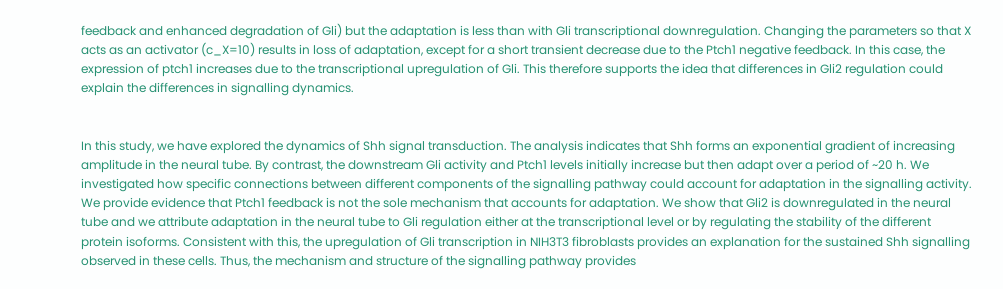feedback and enhanced degradation of Gli) but the adaptation is less than with Gli transcriptional downregulation. Changing the parameters so that X acts as an activator (c_X=10) results in loss of adaptation, except for a short transient decrease due to the Ptch1 negative feedback. In this case, the expression of ptch1 increases due to the transcriptional upregulation of Gli. This therefore supports the idea that differences in Gli2 regulation could explain the differences in signalling dynamics.


In this study, we have explored the dynamics of Shh signal transduction. The analysis indicates that Shh forms an exponential gradient of increasing amplitude in the neural tube. By contrast, the downstream Gli activity and Ptch1 levels initially increase but then adapt over a period of ~20 h. We investigated how specific connections between different components of the signalling pathway could account for adaptation in the signalling activity. We provide evidence that Ptch1 feedback is not the sole mechanism that accounts for adaptation. We show that Gli2 is downregulated in the neural tube and we attribute adaptation in the neural tube to Gli regulation either at the transcriptional level or by regulating the stability of the different protein isoforms. Consistent with this, the upregulation of Gli transcription in NIH3T3 fibroblasts provides an explanation for the sustained Shh signalling observed in these cells. Thus, the mechanism and structure of the signalling pathway provides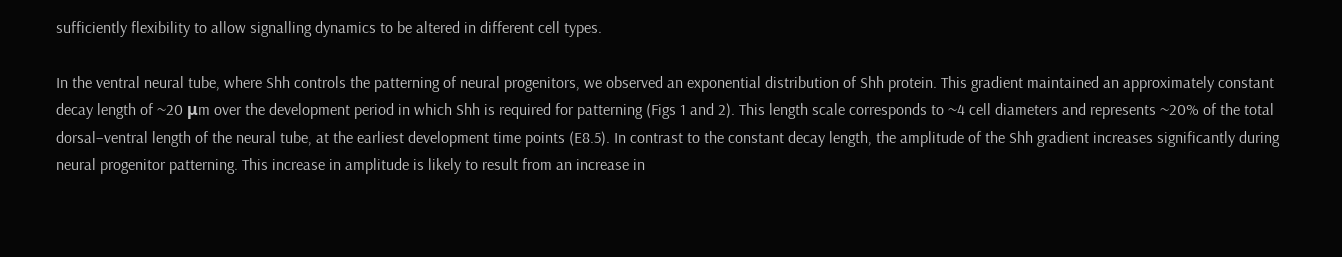sufficiently flexibility to allow signalling dynamics to be altered in different cell types.

In the ventral neural tube, where Shh controls the patterning of neural progenitors, we observed an exponential distribution of Shh protein. This gradient maintained an approximately constant decay length of ~20 μm over the development period in which Shh is required for patterning (Figs 1 and 2). This length scale corresponds to ~4 cell diameters and represents ~20% of the total dorsal–ventral length of the neural tube, at the earliest development time points (E8.5). In contrast to the constant decay length, the amplitude of the Shh gradient increases significantly during neural progenitor patterning. This increase in amplitude is likely to result from an increase in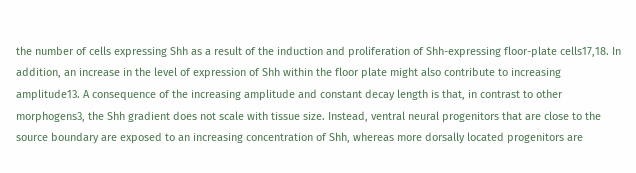the number of cells expressing Shh as a result of the induction and proliferation of Shh-expressing floor-plate cells17,18. In addition, an increase in the level of expression of Shh within the floor plate might also contribute to increasing amplitude13. A consequence of the increasing amplitude and constant decay length is that, in contrast to other morphogens3, the Shh gradient does not scale with tissue size. Instead, ventral neural progenitors that are close to the source boundary are exposed to an increasing concentration of Shh, whereas more dorsally located progenitors are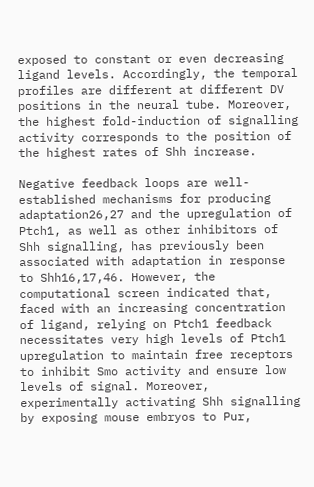exposed to constant or even decreasing ligand levels. Accordingly, the temporal profiles are different at different DV positions in the neural tube. Moreover, the highest fold-induction of signalling activity corresponds to the position of the highest rates of Shh increase.

Negative feedback loops are well-established mechanisms for producing adaptation26,27 and the upregulation of Ptch1, as well as other inhibitors of Shh signalling, has previously been associated with adaptation in response to Shh16,17,46. However, the computational screen indicated that, faced with an increasing concentration of ligand, relying on Ptch1 feedback necessitates very high levels of Ptch1 upregulation to maintain free receptors to inhibit Smo activity and ensure low levels of signal. Moreover, experimentally activating Shh signalling by exposing mouse embryos to Pur,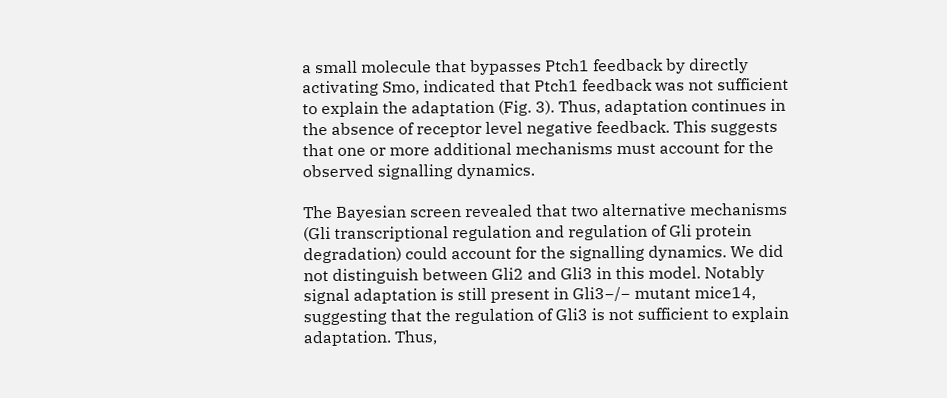a small molecule that bypasses Ptch1 feedback by directly activating Smo, indicated that Ptch1 feedback was not sufficient to explain the adaptation (Fig. 3). Thus, adaptation continues in the absence of receptor level negative feedback. This suggests that one or more additional mechanisms must account for the observed signalling dynamics.

The Bayesian screen revealed that two alternative mechanisms (Gli transcriptional regulation and regulation of Gli protein degradation) could account for the signalling dynamics. We did not distinguish between Gli2 and Gli3 in this model. Notably signal adaptation is still present in Gli3−/− mutant mice14, suggesting that the regulation of Gli3 is not sufficient to explain adaptation. Thus,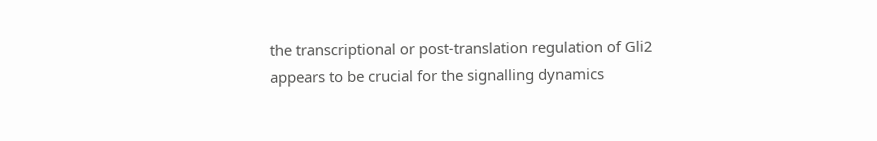the transcriptional or post-translation regulation of Gli2 appears to be crucial for the signalling dynamics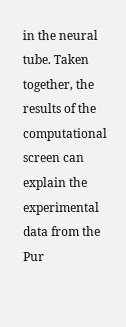in the neural tube. Taken together, the results of the computational screen can explain the experimental data from the Pur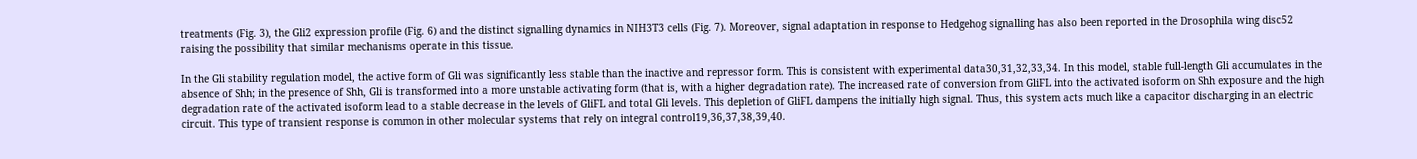treatments (Fig. 3), the Gli2 expression profile (Fig. 6) and the distinct signalling dynamics in NIH3T3 cells (Fig. 7). Moreover, signal adaptation in response to Hedgehog signalling has also been reported in the Drosophila wing disc52 raising the possibility that similar mechanisms operate in this tissue.

In the Gli stability regulation model, the active form of Gli was significantly less stable than the inactive and repressor form. This is consistent with experimental data30,31,32,33,34. In this model, stable full-length Gli accumulates in the absence of Shh; in the presence of Shh, Gli is transformed into a more unstable activating form (that is, with a higher degradation rate). The increased rate of conversion from GliFL into the activated isoform on Shh exposure and the high degradation rate of the activated isoform lead to a stable decrease in the levels of GliFL and total Gli levels. This depletion of GliFL dampens the initially high signal. Thus, this system acts much like a capacitor discharging in an electric circuit. This type of transient response is common in other molecular systems that rely on integral control19,36,37,38,39,40.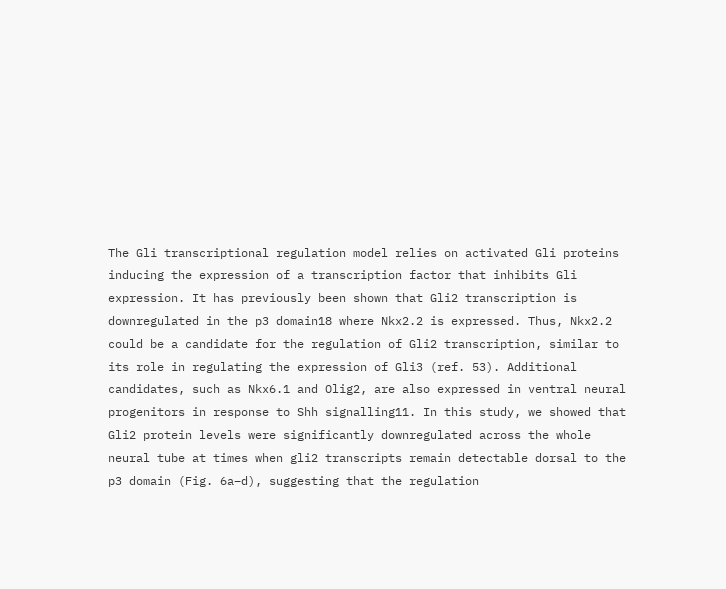The Gli transcriptional regulation model relies on activated Gli proteins inducing the expression of a transcription factor that inhibits Gli expression. It has previously been shown that Gli2 transcription is downregulated in the p3 domain18 where Nkx2.2 is expressed. Thus, Nkx2.2 could be a candidate for the regulation of Gli2 transcription, similar to its role in regulating the expression of Gli3 (ref. 53). Additional candidates, such as Nkx6.1 and Olig2, are also expressed in ventral neural progenitors in response to Shh signalling11. In this study, we showed that Gli2 protein levels were significantly downregulated across the whole neural tube at times when gli2 transcripts remain detectable dorsal to the p3 domain (Fig. 6a–d), suggesting that the regulation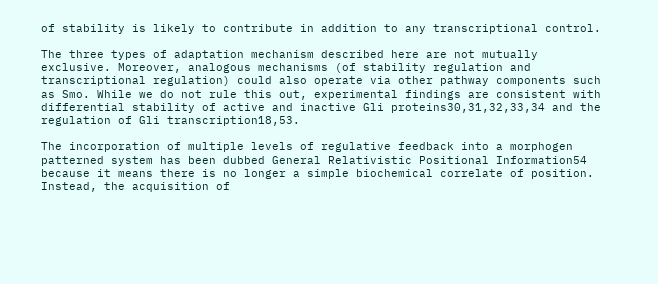of stability is likely to contribute in addition to any transcriptional control.

The three types of adaptation mechanism described here are not mutually exclusive. Moreover, analogous mechanisms (of stability regulation and transcriptional regulation) could also operate via other pathway components such as Smo. While we do not rule this out, experimental findings are consistent with differential stability of active and inactive Gli proteins30,31,32,33,34 and the regulation of Gli transcription18,53.

The incorporation of multiple levels of regulative feedback into a morphogen patterned system has been dubbed General Relativistic Positional Information54 because it means there is no longer a simple biochemical correlate of position. Instead, the acquisition of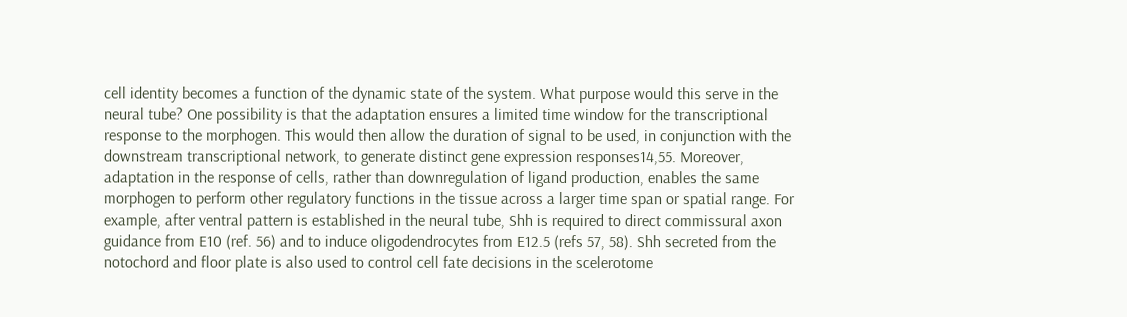cell identity becomes a function of the dynamic state of the system. What purpose would this serve in the neural tube? One possibility is that the adaptation ensures a limited time window for the transcriptional response to the morphogen. This would then allow the duration of signal to be used, in conjunction with the downstream transcriptional network, to generate distinct gene expression responses14,55. Moreover, adaptation in the response of cells, rather than downregulation of ligand production, enables the same morphogen to perform other regulatory functions in the tissue across a larger time span or spatial range. For example, after ventral pattern is established in the neural tube, Shh is required to direct commissural axon guidance from E10 (ref. 56) and to induce oligodendrocytes from E12.5 (refs 57, 58). Shh secreted from the notochord and floor plate is also used to control cell fate decisions in the scelerotome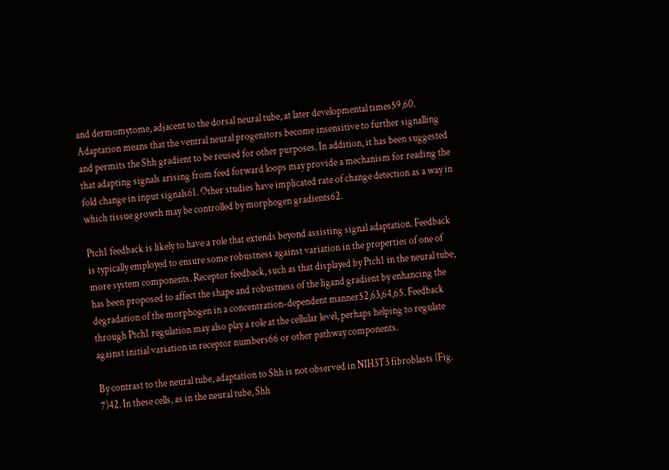and dermomytome, adjacent to the dorsal neural tube, at later developmental times59,60. Adaptation means that the ventral neural progenitors become insensitive to further signalling and permits the Shh gradient to be reused for other purposes. In addition, it has been suggested that adapting signals arising from feed forward loops may provide a mechanism for reading the fold change in input signals61. Other studies have implicated rate of change detection as a way in which tissue growth may be controlled by morphogen gradients62.

Ptch1 feedback is likely to have a role that extends beyond assisting signal adaptation. Feedback is typically employed to ensure some robustness against variation in the properties of one of more system components. Receptor feedback, such as that displayed by Ptch1 in the neural tube, has been proposed to affect the shape and robustness of the ligand gradient by enhancing the degradation of the morphogen in a concentration-dependent manner52,63,64,65. Feedback through Ptch1 regulation may also play a role at the cellular level, perhaps helping to regulate against initial variation in receptor numbers66 or other pathway components.

By contrast to the neural tube, adaptation to Shh is not observed in NIH3T3 fibroblasts (Fig. 7)42. In these cells, as in the neural tube, Shh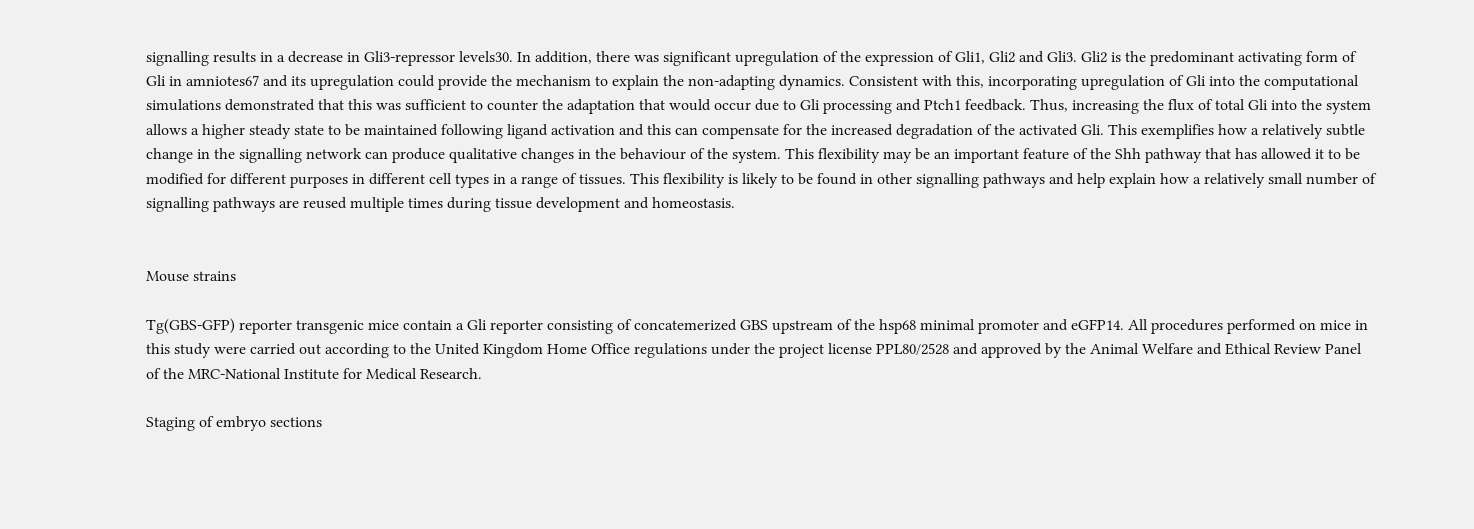signalling results in a decrease in Gli3-repressor levels30. In addition, there was significant upregulation of the expression of Gli1, Gli2 and Gli3. Gli2 is the predominant activating form of Gli in amniotes67 and its upregulation could provide the mechanism to explain the non-adapting dynamics. Consistent with this, incorporating upregulation of Gli into the computational simulations demonstrated that this was sufficient to counter the adaptation that would occur due to Gli processing and Ptch1 feedback. Thus, increasing the flux of total Gli into the system allows a higher steady state to be maintained following ligand activation and this can compensate for the increased degradation of the activated Gli. This exemplifies how a relatively subtle change in the signalling network can produce qualitative changes in the behaviour of the system. This flexibility may be an important feature of the Shh pathway that has allowed it to be modified for different purposes in different cell types in a range of tissues. This flexibility is likely to be found in other signalling pathways and help explain how a relatively small number of signalling pathways are reused multiple times during tissue development and homeostasis.


Mouse strains

Tg(GBS-GFP) reporter transgenic mice contain a Gli reporter consisting of concatemerized GBS upstream of the hsp68 minimal promoter and eGFP14. All procedures performed on mice in this study were carried out according to the United Kingdom Home Office regulations under the project license PPL80/2528 and approved by the Animal Welfare and Ethical Review Panel of the MRC-National Institute for Medical Research.

Staging of embryo sections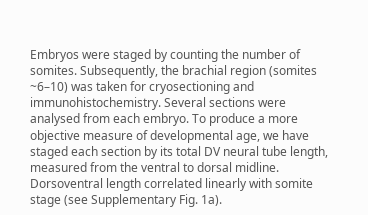Embryos were staged by counting the number of somites. Subsequently, the brachial region (somites ~6–10) was taken for cryosectioning and immunohistochemistry. Several sections were analysed from each embryo. To produce a more objective measure of developmental age, we have staged each section by its total DV neural tube length, measured from the ventral to dorsal midline. Dorsoventral length correlated linearly with somite stage (see Supplementary Fig. 1a).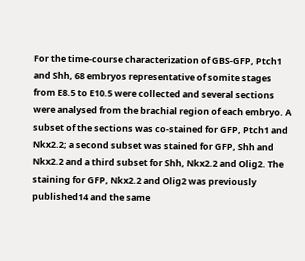For the time-course characterization of GBS-GFP, Ptch1 and Shh, 68 embryos representative of somite stages from E8.5 to E10.5 were collected and several sections were analysed from the brachial region of each embryo. A subset of the sections was co-stained for GFP, Ptch1 and Nkx2.2; a second subset was stained for GFP, Shh and Nkx2.2 and a third subset for Shh, Nkx2.2 and Olig2. The staining for GFP, Nkx2.2 and Olig2 was previously published14 and the same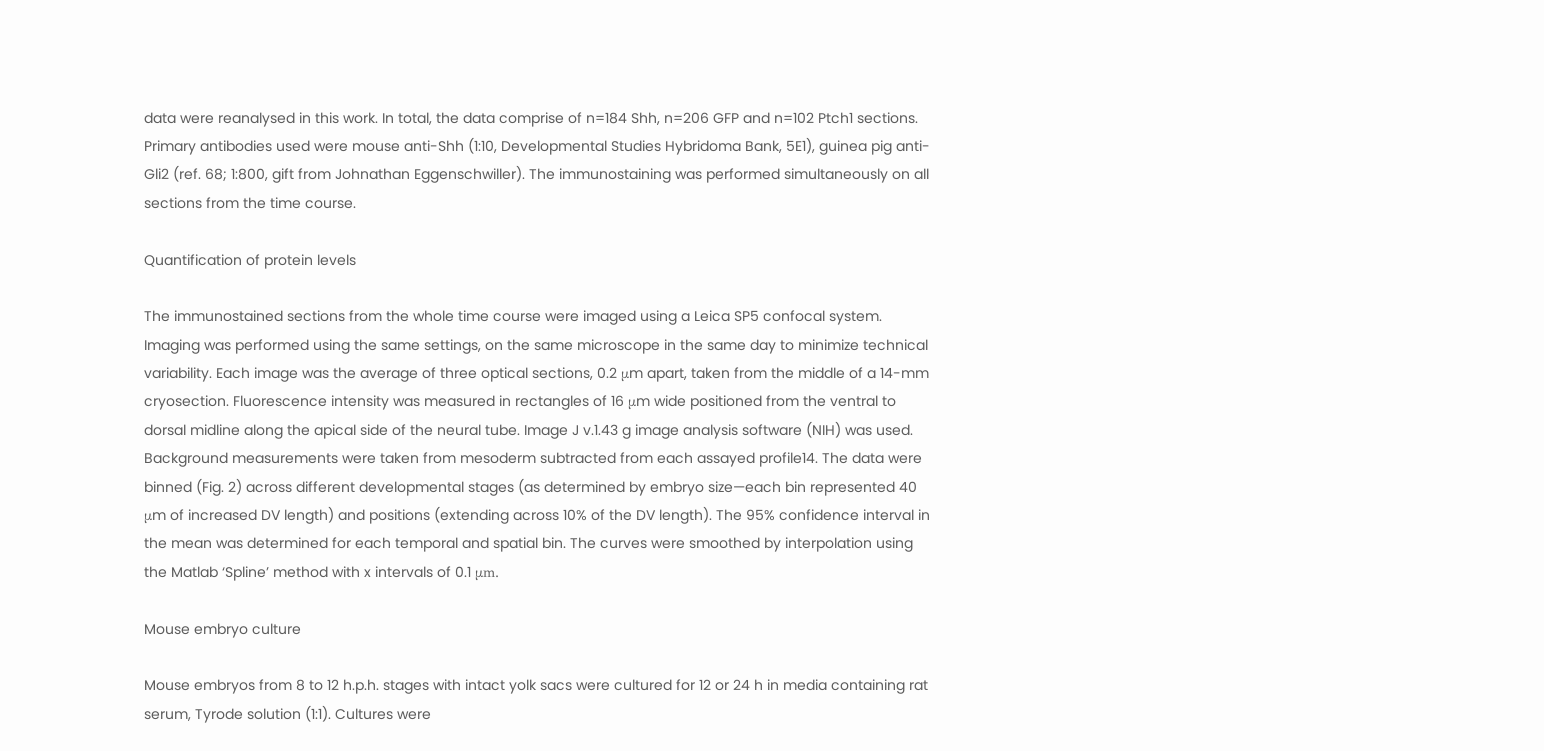data were reanalysed in this work. In total, the data comprise of n=184 Shh, n=206 GFP and n=102 Ptch1 sections. Primary antibodies used were mouse anti-Shh (1:10, Developmental Studies Hybridoma Bank, 5E1), guinea pig anti-Gli2 (ref. 68; 1:800, gift from Johnathan Eggenschwiller). The immunostaining was performed simultaneously on all sections from the time course.

Quantification of protein levels

The immunostained sections from the whole time course were imaged using a Leica SP5 confocal system. Imaging was performed using the same settings, on the same microscope in the same day to minimize technical variability. Each image was the average of three optical sections, 0.2 μm apart, taken from the middle of a 14-mm cryosection. Fluorescence intensity was measured in rectangles of 16 μm wide positioned from the ventral to dorsal midline along the apical side of the neural tube. Image J v.1.43 g image analysis software (NIH) was used. Background measurements were taken from mesoderm subtracted from each assayed profile14. The data were binned (Fig. 2) across different developmental stages (as determined by embryo size—each bin represented 40 μm of increased DV length) and positions (extending across 10% of the DV length). The 95% confidence interval in the mean was determined for each temporal and spatial bin. The curves were smoothed by interpolation using the Matlab ‘Spline’ method with x intervals of 0.1 μm.

Mouse embryo culture

Mouse embryos from 8 to 12 h.p.h. stages with intact yolk sacs were cultured for 12 or 24 h in media containing rat serum, Tyrode solution (1:1). Cultures were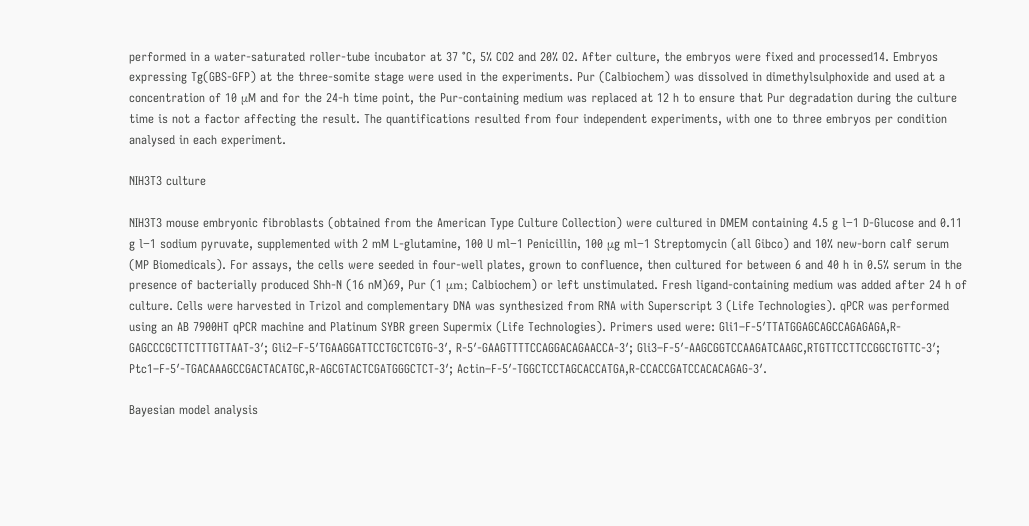performed in a water-saturated roller-tube incubator at 37 °C, 5% CO2 and 20% O2. After culture, the embryos were fixed and processed14. Embryos expressing Tg(GBS-GFP) at the three-somite stage were used in the experiments. Pur (Calbiochem) was dissolved in dimethylsulphoxide and used at a concentration of 10 μM and for the 24-h time point, the Pur-containing medium was replaced at 12 h to ensure that Pur degradation during the culture time is not a factor affecting the result. The quantifications resulted from four independent experiments, with one to three embryos per condition analysed in each experiment.

NIH3T3 culture

NIH3T3 mouse embryonic fibroblasts (obtained from the American Type Culture Collection) were cultured in DMEM containing 4.5 g l−1 D-Glucose and 0.11 g l−1 sodium pyruvate, supplemented with 2 mM L-glutamine, 100 U ml−1 Penicillin, 100 μg ml−1 Streptomycin (all Gibco) and 10% new-born calf serum (MP Biomedicals). For assays, the cells were seeded in four-well plates, grown to confluence, then cultured for between 6 and 40 h in 0.5% serum in the presence of bacterially produced Shh-N (16 nM)69, Pur (1 μm; Calbiochem) or left unstimulated. Fresh ligand-containing medium was added after 24 h of culture. Cells were harvested in Trizol and complementary DNA was synthesized from RNA with Superscript 3 (Life Technologies). qPCR was performed using an AB 7900HT qPCR machine and Platinum SYBR green Supermix (Life Technologies). Primers used were: Gli1–F-5′TTATGGAGCAGCCAGAGAGA,R-GAGCCCGCTTCTTTGTTAAT-3′; Gli2–F-5′TGAAGGATTCCTGCTCGTG-3′, R-5′-GAAGTTTTCCAGGACAGAACCA-3′; Gli3–F-5′-AAGCGGTCCAAGATCAAGC,RTGTTCCTTCCGGCTGTTC-3′; Ptc1–F-5′-TGACAAAGCCGACTACATGC,R-AGCGTACTCGATGGGCTCT-3′; Actin–F-5′-TGGCTCCTAGCACCATGA,R-CCACCGATCCACACAGAG-3′.

Bayesian model analysis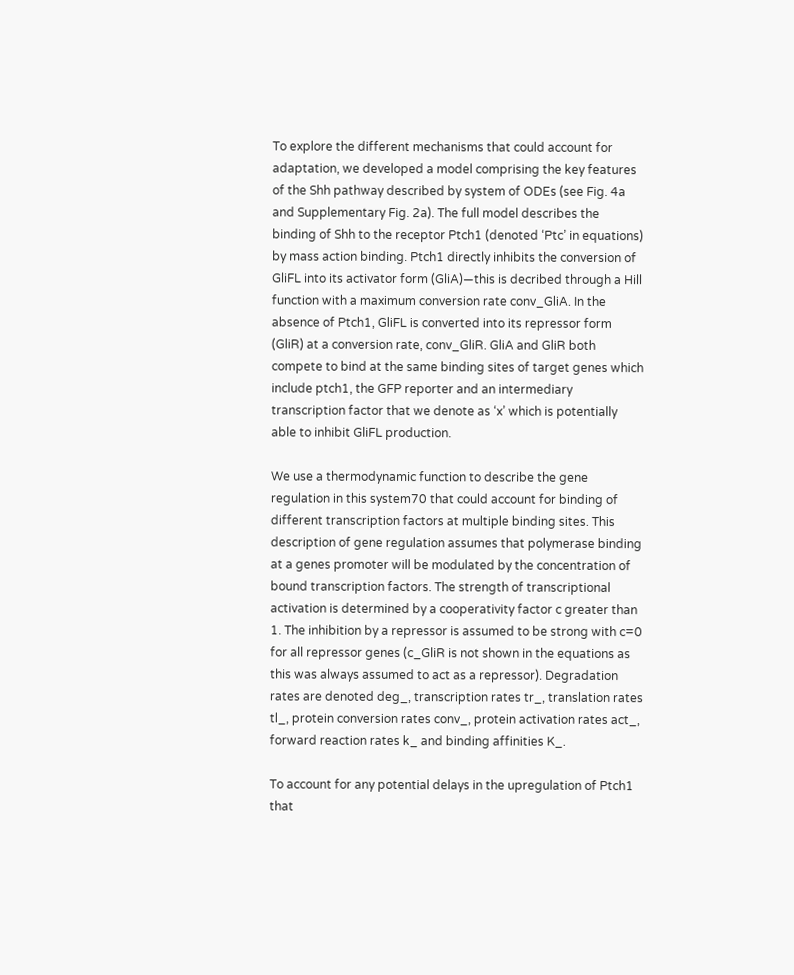To explore the different mechanisms that could account for adaptation, we developed a model comprising the key features of the Shh pathway described by system of ODEs (see Fig. 4a and Supplementary Fig. 2a). The full model describes the binding of Shh to the receptor Ptch1 (denoted ‘Ptc’ in equations) by mass action binding. Ptch1 directly inhibits the conversion of GliFL into its activator form (GliA)—this is decribed through a Hill function with a maximum conversion rate conv_GliA. In the absence of Ptch1, GliFL is converted into its repressor form (GliR) at a conversion rate, conv_GliR. GliA and GliR both compete to bind at the same binding sites of target genes which include ptch1, the GFP reporter and an intermediary transcription factor that we denote as ‘x’ which is potentially able to inhibit GliFL production.

We use a thermodynamic function to describe the gene regulation in this system70 that could account for binding of different transcription factors at multiple binding sites. This description of gene regulation assumes that polymerase binding at a genes promoter will be modulated by the concentration of bound transcription factors. The strength of transcriptional activation is determined by a cooperativity factor c greater than 1. The inhibition by a repressor is assumed to be strong with c=0 for all repressor genes (c_GliR is not shown in the equations as this was always assumed to act as a repressor). Degradation rates are denoted deg_, transcription rates tr_, translation rates tl_, protein conversion rates conv_, protein activation rates act_, forward reaction rates k_ and binding affinities K_.

To account for any potential delays in the upregulation of Ptch1 that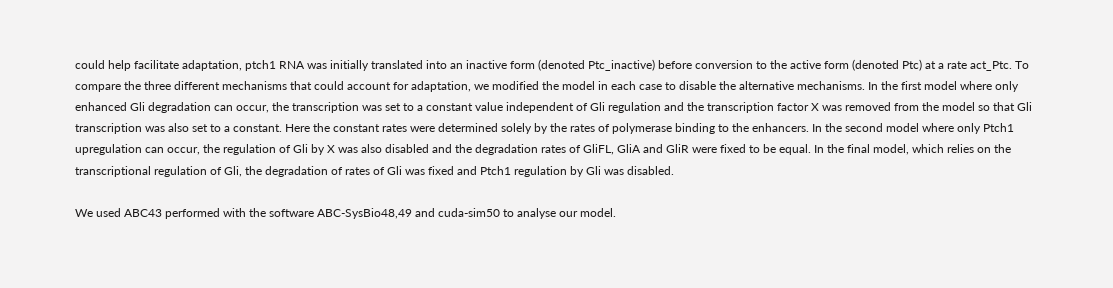could help facilitate adaptation, ptch1 RNA was initially translated into an inactive form (denoted Ptc_inactive) before conversion to the active form (denoted Ptc) at a rate act_Ptc. To compare the three different mechanisms that could account for adaptation, we modified the model in each case to disable the alternative mechanisms. In the first model where only enhanced Gli degradation can occur, the transcription was set to a constant value independent of Gli regulation and the transcription factor X was removed from the model so that Gli transcription was also set to a constant. Here the constant rates were determined solely by the rates of polymerase binding to the enhancers. In the second model where only Ptch1 upregulation can occur, the regulation of Gli by X was also disabled and the degradation rates of GliFL, GliA and GliR were fixed to be equal. In the final model, which relies on the transcriptional regulation of Gli, the degradation of rates of Gli was fixed and Ptch1 regulation by Gli was disabled.

We used ABC43 performed with the software ABC-SysBio48,49 and cuda-sim50 to analyse our model.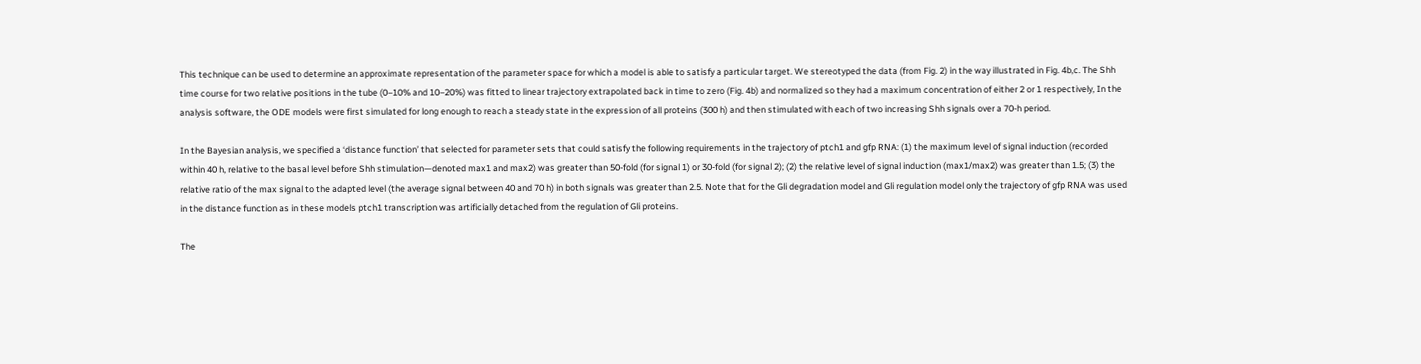This technique can be used to determine an approximate representation of the parameter space for which a model is able to satisfy a particular target. We stereotyped the data (from Fig. 2) in the way illustrated in Fig. 4b,c. The Shh time course for two relative positions in the tube (0–10% and 10–20%) was fitted to linear trajectory extrapolated back in time to zero (Fig. 4b) and normalized so they had a maximum concentration of either 2 or 1 respectively, In the analysis software, the ODE models were first simulated for long enough to reach a steady state in the expression of all proteins (300 h) and then stimulated with each of two increasing Shh signals over a 70-h period.

In the Bayesian analysis, we specified a ‘distance function’ that selected for parameter sets that could satisfy the following requirements in the trajectory of ptch1 and gfp RNA: (1) the maximum level of signal induction (recorded within 40 h, relative to the basal level before Shh stimulation—denoted max1 and max2) was greater than 50-fold (for signal 1) or 30-fold (for signal 2); (2) the relative level of signal induction (max1/max2) was greater than 1.5; (3) the relative ratio of the max signal to the adapted level (the average signal between 40 and 70 h) in both signals was greater than 2.5. Note that for the Gli degradation model and Gli regulation model only the trajectory of gfp RNA was used in the distance function as in these models ptch1 transcription was artificially detached from the regulation of Gli proteins.

The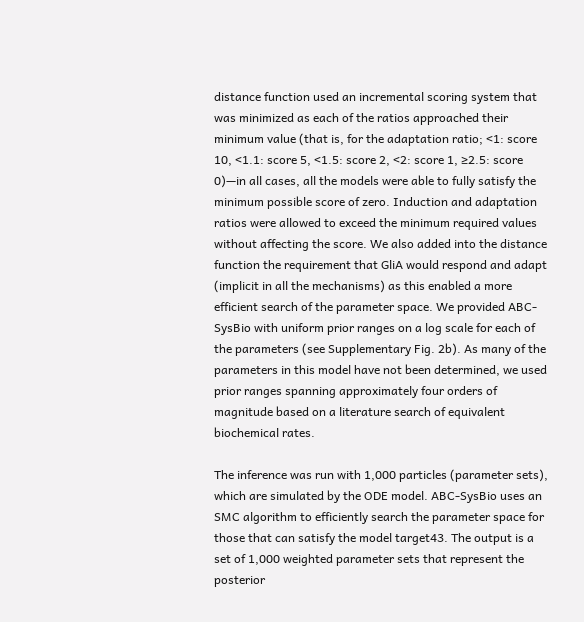distance function used an incremental scoring system that was minimized as each of the ratios approached their minimum value (that is, for the adaptation ratio; <1: score 10, <1.1: score 5, <1.5: score 2, <2: score 1, ≥2.5: score 0)—in all cases, all the models were able to fully satisfy the minimum possible score of zero. Induction and adaptation ratios were allowed to exceed the minimum required values without affecting the score. We also added into the distance function the requirement that GliA would respond and adapt (implicit in all the mechanisms) as this enabled a more efficient search of the parameter space. We provided ABC-SysBio with uniform prior ranges on a log scale for each of the parameters (see Supplementary Fig. 2b). As many of the parameters in this model have not been determined, we used prior ranges spanning approximately four orders of magnitude based on a literature search of equivalent biochemical rates.

The inference was run with 1,000 particles (parameter sets), which are simulated by the ODE model. ABC-SysBio uses an SMC algorithm to efficiently search the parameter space for those that can satisfy the model target43. The output is a set of 1,000 weighted parameter sets that represent the posterior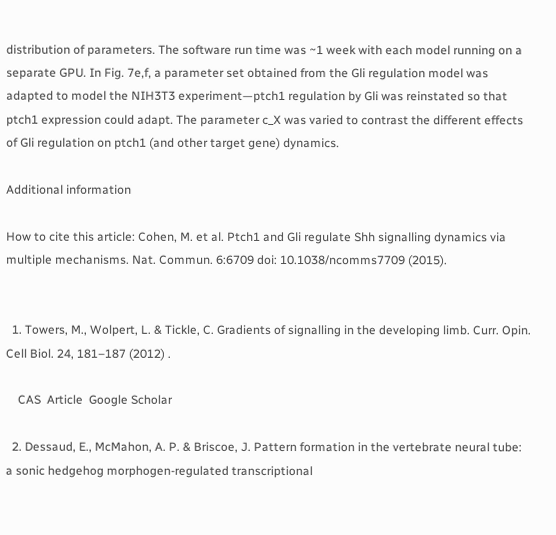distribution of parameters. The software run time was ~1 week with each model running on a separate GPU. In Fig. 7e,f, a parameter set obtained from the Gli regulation model was adapted to model the NIH3T3 experiment—ptch1 regulation by Gli was reinstated so that ptch1 expression could adapt. The parameter c_X was varied to contrast the different effects of Gli regulation on ptch1 (and other target gene) dynamics.

Additional information

How to cite this article: Cohen, M. et al. Ptch1 and Gli regulate Shh signalling dynamics via multiple mechanisms. Nat. Commun. 6:6709 doi: 10.1038/ncomms7709 (2015).


  1. Towers, M., Wolpert, L. & Tickle, C. Gradients of signalling in the developing limb. Curr. Opin. Cell Biol. 24, 181–187 (2012) .

    CAS  Article  Google Scholar

  2. Dessaud, E., McMahon, A. P. & Briscoe, J. Pattern formation in the vertebrate neural tube: a sonic hedgehog morphogen-regulated transcriptional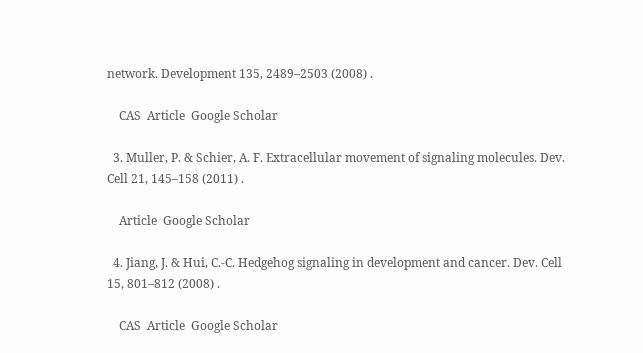network. Development 135, 2489–2503 (2008) .

    CAS  Article  Google Scholar

  3. Muller, P. & Schier, A. F. Extracellular movement of signaling molecules. Dev. Cell 21, 145–158 (2011) .

    Article  Google Scholar

  4. Jiang, J. & Hui, C.-C. Hedgehog signaling in development and cancer. Dev. Cell 15, 801–812 (2008) .

    CAS  Article  Google Scholar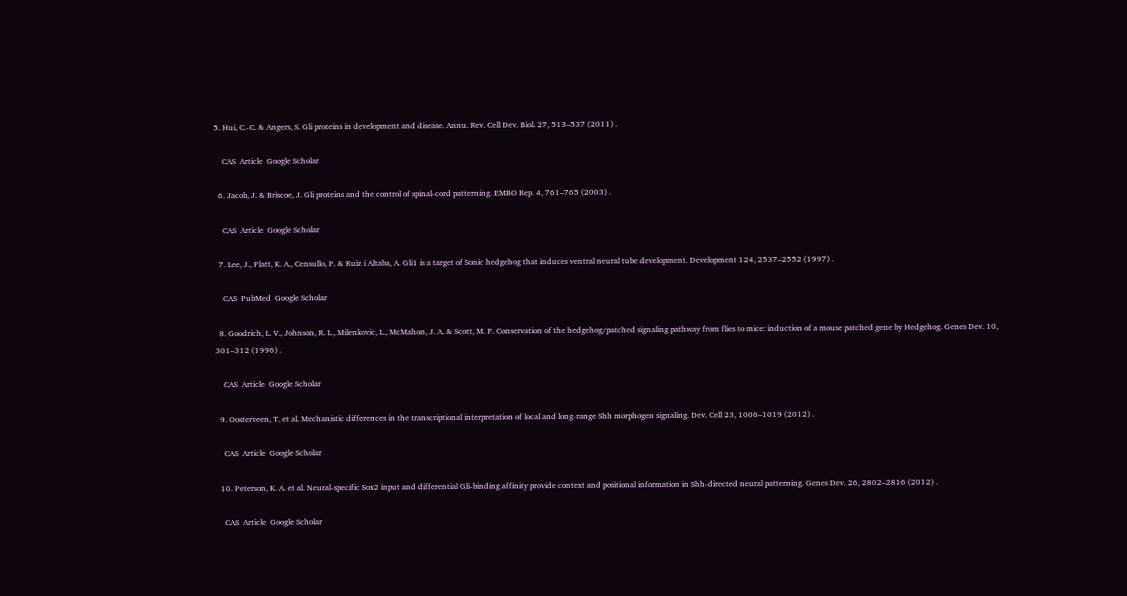5. Hui, C.-C. & Angers, S. Gli proteins in development and disease. Annu. Rev. Cell Dev. Biol. 27, 513–537 (2011) .

    CAS  Article  Google Scholar

  6. Jacob, J. & Briscoe, J. Gli proteins and the control of spinal-cord patterning. EMBO Rep. 4, 761–765 (2003) .

    CAS  Article  Google Scholar

  7. Lee, J., Platt, K. A., Censullo, P. & Ruiz i Altaba, A. Gli1 is a target of Sonic hedgehog that induces ventral neural tube development. Development 124, 2537–2552 (1997) .

    CAS  PubMed  Google Scholar

  8. Goodrich, L. V., Johnson, R. L., Milenkovic, L., McMahon, J. A. & Scott, M. P. Conservation of the hedgehog/patched signaling pathway from flies to mice: induction of a mouse patched gene by Hedgehog. Genes Dev. 10, 301–312 (1996) .

    CAS  Article  Google Scholar

  9. Oosterveen, T. et al. Mechanistic differences in the transcriptional interpretation of local and long-range Shh morphogen signaling. Dev. Cell 23, 1006–1019 (2012) .

    CAS  Article  Google Scholar

  10. Peterson, K. A. et al. Neural-specific Sox2 input and differential Gli-binding affinity provide context and positional information in Shh-directed neural patterning. Genes Dev. 26, 2802–2816 (2012) .

    CAS  Article  Google Scholar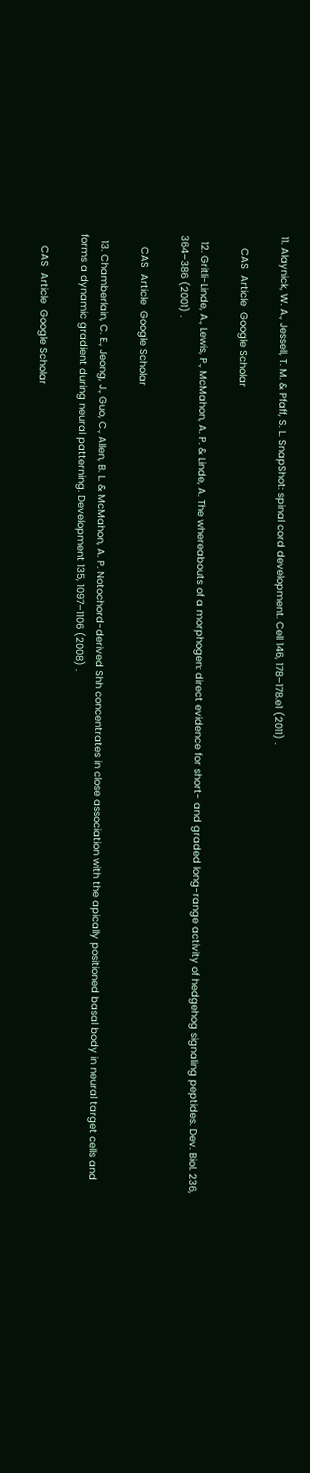11. Alaynick, W. A., Jessell, T. M. & Pfaff, S. L. SnapShot: spinal cord development. Cell 146, 178–178.e1 (2011) .

    CAS  Article  Google Scholar

  12. Gritli-Linde, A., Lewis, P., McMahon, A. P. & Linde, A. The whereabouts of a morphogen: direct evidence for short- and graded long-range activity of hedgehog signaling peptides. Dev. Biol. 236, 364–386 (2001) .

    CAS  Article  Google Scholar

  13. Chamberlain, C. E., Jeong, J., Guo, C., Allen, B. L. & McMahon, A. P. Notochord-derived Shh concentrates in close association with the apically positioned basal body in neural target cells and forms a dynamic gradient during neural patterning. Development 135, 1097–1106 (2008) .

    CAS  Article  Google Scholar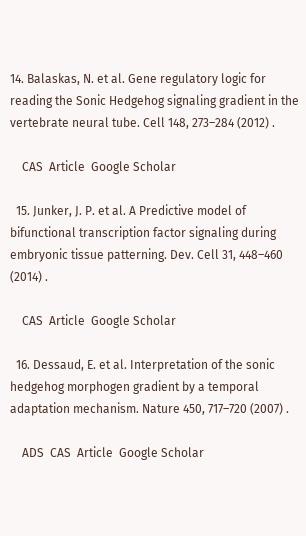14. Balaskas, N. et al. Gene regulatory logic for reading the Sonic Hedgehog signaling gradient in the vertebrate neural tube. Cell 148, 273–284 (2012) .

    CAS  Article  Google Scholar

  15. Junker, J. P. et al. A Predictive model of bifunctional transcription factor signaling during embryonic tissue patterning. Dev. Cell 31, 448–460 (2014) .

    CAS  Article  Google Scholar

  16. Dessaud, E. et al. Interpretation of the sonic hedgehog morphogen gradient by a temporal adaptation mechanism. Nature 450, 717–720 (2007) .

    ADS  CAS  Article  Google Scholar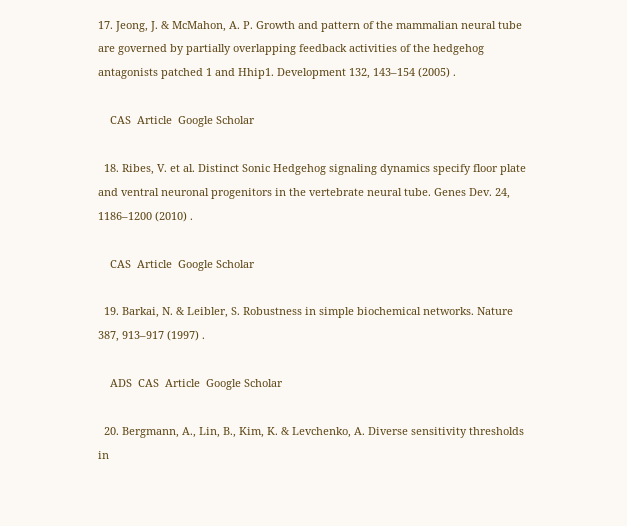17. Jeong, J. & McMahon, A. P. Growth and pattern of the mammalian neural tube are governed by partially overlapping feedback activities of the hedgehog antagonists patched 1 and Hhip1. Development 132, 143–154 (2005) .

    CAS  Article  Google Scholar

  18. Ribes, V. et al. Distinct Sonic Hedgehog signaling dynamics specify floor plate and ventral neuronal progenitors in the vertebrate neural tube. Genes Dev. 24, 1186–1200 (2010) .

    CAS  Article  Google Scholar

  19. Barkai, N. & Leibler, S. Robustness in simple biochemical networks. Nature 387, 913–917 (1997) .

    ADS  CAS  Article  Google Scholar

  20. Bergmann, A., Lin, B., Kim, K. & Levchenko, A. Diverse sensitivity thresholds in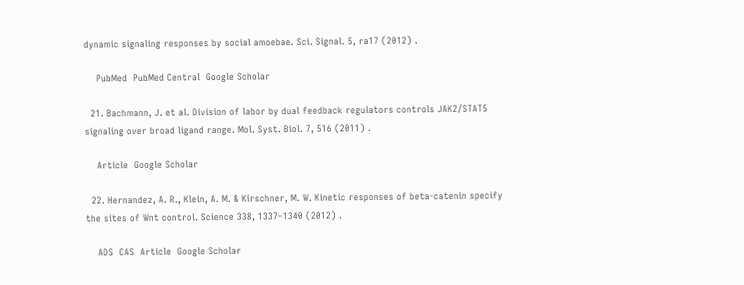dynamic signaling responses by social amoebae. Sci. Signal. 5, ra17 (2012) .

    PubMed  PubMed Central  Google Scholar

  21. Bachmann, J. et al. Division of labor by dual feedback regulators controls JAK2/STAT5 signaling over broad ligand range. Mol. Syst. Biol. 7, 516 (2011) .

    Article  Google Scholar

  22. Hernandez, A. R., Klein, A. M. & Kirschner, M. W. Kinetic responses of beta-catenin specify the sites of Wnt control. Science 338, 1337–1340 (2012) .

    ADS  CAS  Article  Google Scholar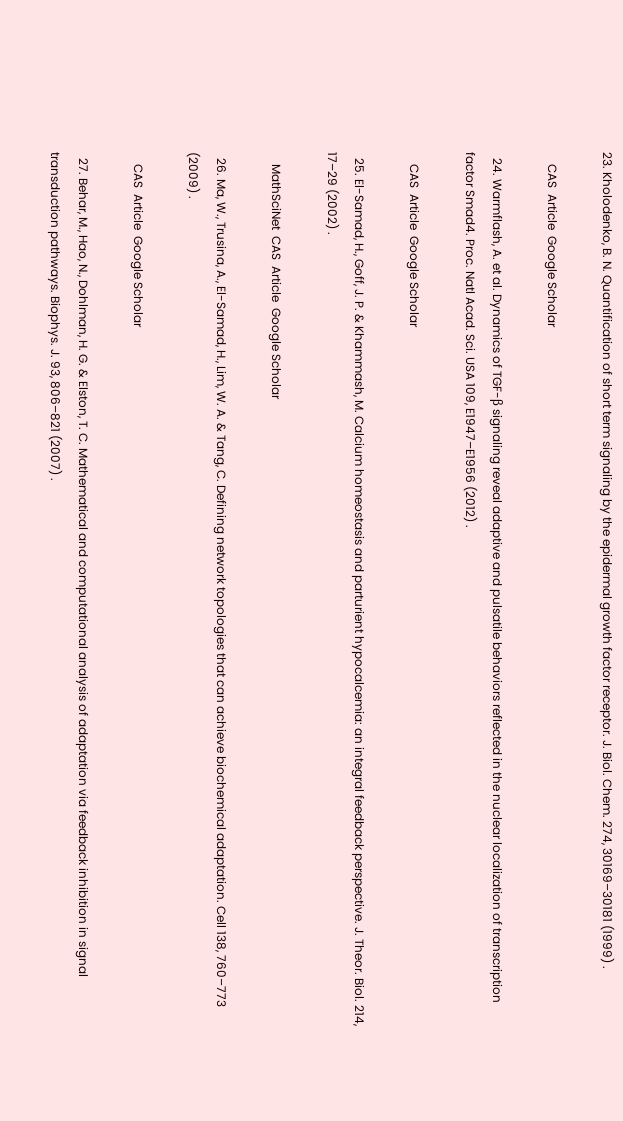23. Kholodenko, B. N. Quantification of short term signaling by the epidermal growth factor receptor. J. Biol. Chem. 274, 30169–30181 (1999) .

    CAS  Article  Google Scholar

  24. Warmflash, A. et al. Dynamics of TGF-β signaling reveal adaptive and pulsatile behaviors reflected in the nuclear localization of transcription factor Smad4. Proc. Natl Acad. Sci. USA 109, E1947–E1956 (2012) .

    CAS  Article  Google Scholar

  25. El-Samad, H., Goff, J. P. & Khammash, M. Calcium homeostasis and parturient hypocalcemia: an integral feedback perspective. J. Theor. Biol. 214, 17–29 (2002) .

    MathSciNet  CAS  Article  Google Scholar

  26. Ma, W., Trusina, A., El-Samad, H., Lim, W. A. & Tang, C. Defining network topologies that can achieve biochemical adaptation. Cell 138, 760–773 (2009) .

    CAS  Article  Google Scholar

  27. Behar, M., Hao, N., Dohlman, H. G. & Elston, T. C. Mathematical and computational analysis of adaptation via feedback inhibition in signal transduction pathways. Biophys. J. 93, 806–821 (2007) .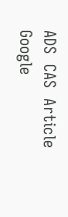ADS  CAS  Article  Google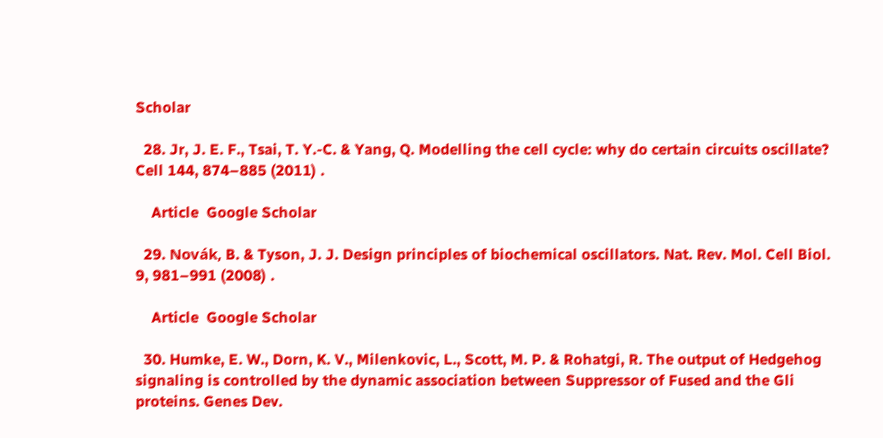Scholar

  28. Jr, J. E. F., Tsai, T. Y.-C. & Yang, Q. Modelling the cell cycle: why do certain circuits oscillate? Cell 144, 874–885 (2011) .

    Article  Google Scholar

  29. Novák, B. & Tyson, J. J. Design principles of biochemical oscillators. Nat. Rev. Mol. Cell Biol. 9, 981–991 (2008) .

    Article  Google Scholar

  30. Humke, E. W., Dorn, K. V., Milenkovic, L., Scott, M. P. & Rohatgi, R. The output of Hedgehog signaling is controlled by the dynamic association between Suppressor of Fused and the Gli proteins. Genes Dev.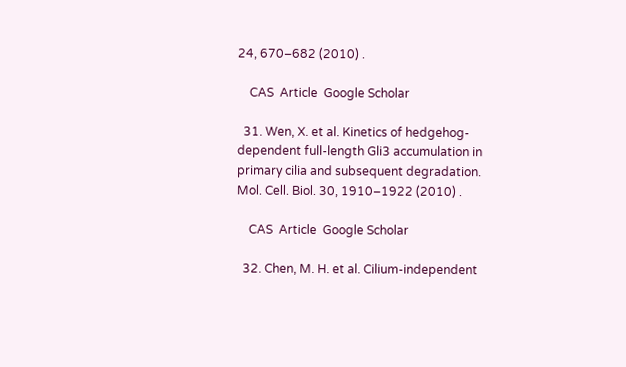24, 670–682 (2010) .

    CAS  Article  Google Scholar

  31. Wen, X. et al. Kinetics of hedgehog-dependent full-length Gli3 accumulation in primary cilia and subsequent degradation. Mol. Cell. Biol. 30, 1910–1922 (2010) .

    CAS  Article  Google Scholar

  32. Chen, M. H. et al. Cilium-independent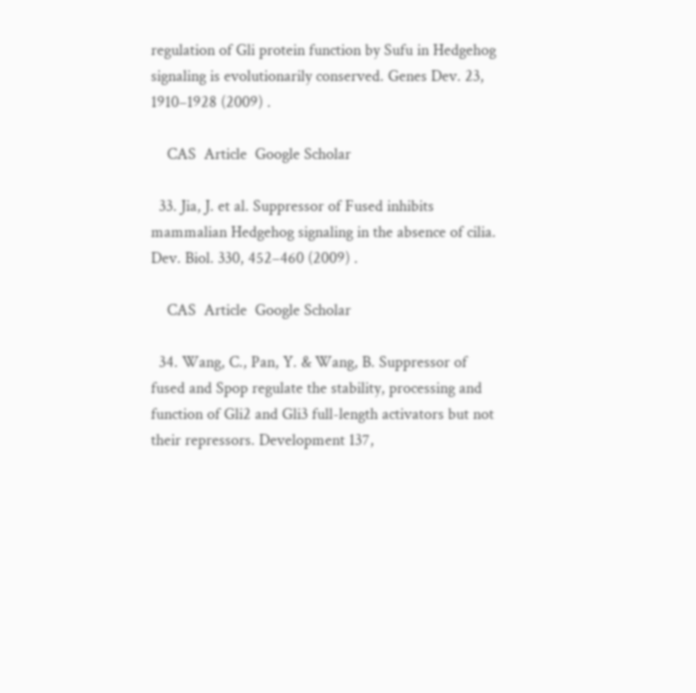regulation of Gli protein function by Sufu in Hedgehog signaling is evolutionarily conserved. Genes Dev. 23, 1910–1928 (2009) .

    CAS  Article  Google Scholar

  33. Jia, J. et al. Suppressor of Fused inhibits mammalian Hedgehog signaling in the absence of cilia. Dev. Biol. 330, 452–460 (2009) .

    CAS  Article  Google Scholar

  34. Wang, C., Pan, Y. & Wang, B. Suppressor of fused and Spop regulate the stability, processing and function of Gli2 and Gli3 full-length activators but not their repressors. Development 137,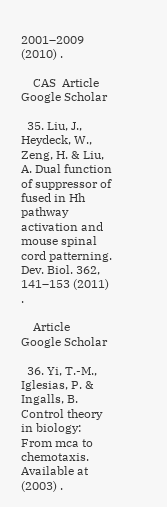2001–2009 (2010) .

    CAS  Article  Google Scholar

  35. Liu, J., Heydeck, W., Zeng, H. & Liu, A. Dual function of suppressor of fused in Hh pathway activation and mouse spinal cord patterning. Dev. Biol. 362, 141–153 (2011) .

    Article  Google Scholar

  36. Yi, T.-M., Iglesias, P. & Ingalls, B. Control theory in biology: From mca to chemotaxis. Available at (2003) .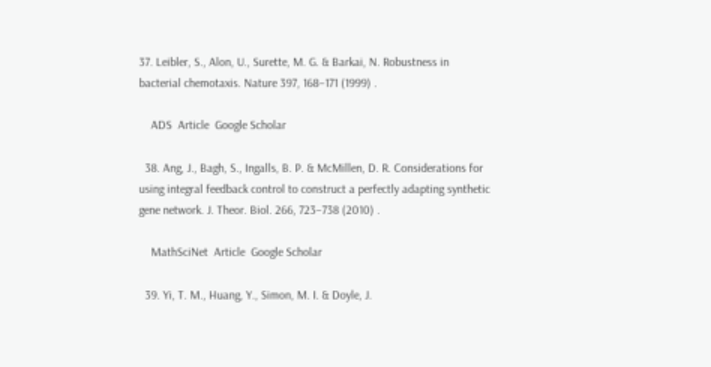37. Leibler, S., Alon, U., Surette, M. G. & Barkai, N. Robustness in bacterial chemotaxis. Nature 397, 168–171 (1999) .

    ADS  Article  Google Scholar

  38. Ang, J., Bagh, S., Ingalls, B. P. & McMillen, D. R. Considerations for using integral feedback control to construct a perfectly adapting synthetic gene network. J. Theor. Biol. 266, 723–738 (2010) .

    MathSciNet  Article  Google Scholar

  39. Yi, T. M., Huang, Y., Simon, M. I. & Doyle, J.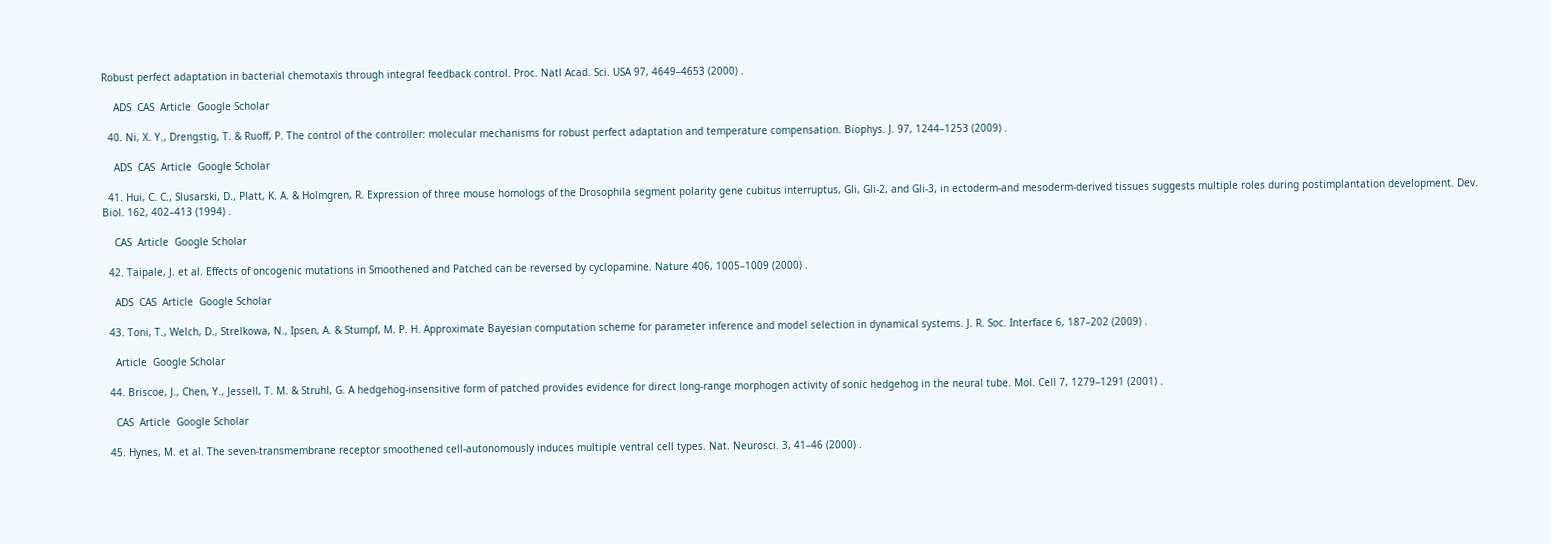Robust perfect adaptation in bacterial chemotaxis through integral feedback control. Proc. Natl Acad. Sci. USA 97, 4649–4653 (2000) .

    ADS  CAS  Article  Google Scholar

  40. Ni, X. Y., Drengstig, T. & Ruoff, P. The control of the controller: molecular mechanisms for robust perfect adaptation and temperature compensation. Biophys. J. 97, 1244–1253 (2009) .

    ADS  CAS  Article  Google Scholar

  41. Hui, C. C., Slusarski, D., Platt, K. A. & Holmgren, R. Expression of three mouse homologs of the Drosophila segment polarity gene cubitus interruptus, Gli, Gli-2, and Gli-3, in ectoderm-and mesoderm-derived tissues suggests multiple roles during postimplantation development. Dev. Biol. 162, 402–413 (1994) .

    CAS  Article  Google Scholar

  42. Taipale, J. et al. Effects of oncogenic mutations in Smoothened and Patched can be reversed by cyclopamine. Nature 406, 1005–1009 (2000) .

    ADS  CAS  Article  Google Scholar

  43. Toni, T., Welch, D., Strelkowa, N., Ipsen, A. & Stumpf, M. P. H. Approximate Bayesian computation scheme for parameter inference and model selection in dynamical systems. J. R. Soc. Interface 6, 187–202 (2009) .

    Article  Google Scholar

  44. Briscoe, J., Chen, Y., Jessell, T. M. & Struhl, G. A hedgehog-insensitive form of patched provides evidence for direct long-range morphogen activity of sonic hedgehog in the neural tube. Mol. Cell 7, 1279–1291 (2001) .

    CAS  Article  Google Scholar

  45. Hynes, M. et al. The seven-transmembrane receptor smoothened cell-autonomously induces multiple ventral cell types. Nat. Neurosci. 3, 41–46 (2000) .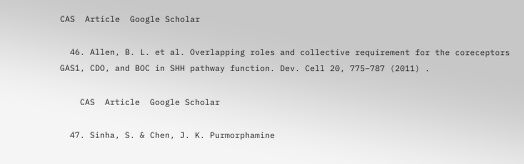CAS  Article  Google Scholar

  46. Allen, B. L. et al. Overlapping roles and collective requirement for the coreceptors GAS1, CDO, and BOC in SHH pathway function. Dev. Cell 20, 775–787 (2011) .

    CAS  Article  Google Scholar

  47. Sinha, S. & Chen, J. K. Purmorphamine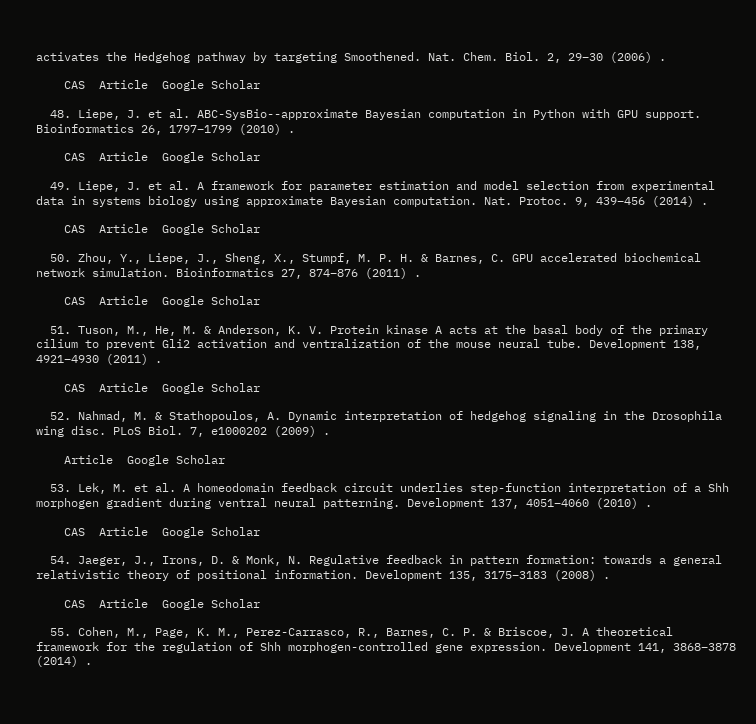activates the Hedgehog pathway by targeting Smoothened. Nat. Chem. Biol. 2, 29–30 (2006) .

    CAS  Article  Google Scholar

  48. Liepe, J. et al. ABC-SysBio--approximate Bayesian computation in Python with GPU support. Bioinformatics 26, 1797–1799 (2010) .

    CAS  Article  Google Scholar

  49. Liepe, J. et al. A framework for parameter estimation and model selection from experimental data in systems biology using approximate Bayesian computation. Nat. Protoc. 9, 439–456 (2014) .

    CAS  Article  Google Scholar

  50. Zhou, Y., Liepe, J., Sheng, X., Stumpf, M. P. H. & Barnes, C. GPU accelerated biochemical network simulation. Bioinformatics 27, 874–876 (2011) .

    CAS  Article  Google Scholar

  51. Tuson, M., He, M. & Anderson, K. V. Protein kinase A acts at the basal body of the primary cilium to prevent Gli2 activation and ventralization of the mouse neural tube. Development 138, 4921–4930 (2011) .

    CAS  Article  Google Scholar

  52. Nahmad, M. & Stathopoulos, A. Dynamic interpretation of hedgehog signaling in the Drosophila wing disc. PLoS Biol. 7, e1000202 (2009) .

    Article  Google Scholar

  53. Lek, M. et al. A homeodomain feedback circuit underlies step-function interpretation of a Shh morphogen gradient during ventral neural patterning. Development 137, 4051–4060 (2010) .

    CAS  Article  Google Scholar

  54. Jaeger, J., Irons, D. & Monk, N. Regulative feedback in pattern formation: towards a general relativistic theory of positional information. Development 135, 3175–3183 (2008) .

    CAS  Article  Google Scholar

  55. Cohen, M., Page, K. M., Perez-Carrasco, R., Barnes, C. P. & Briscoe, J. A theoretical framework for the regulation of Shh morphogen-controlled gene expression. Development 141, 3868–3878 (2014) .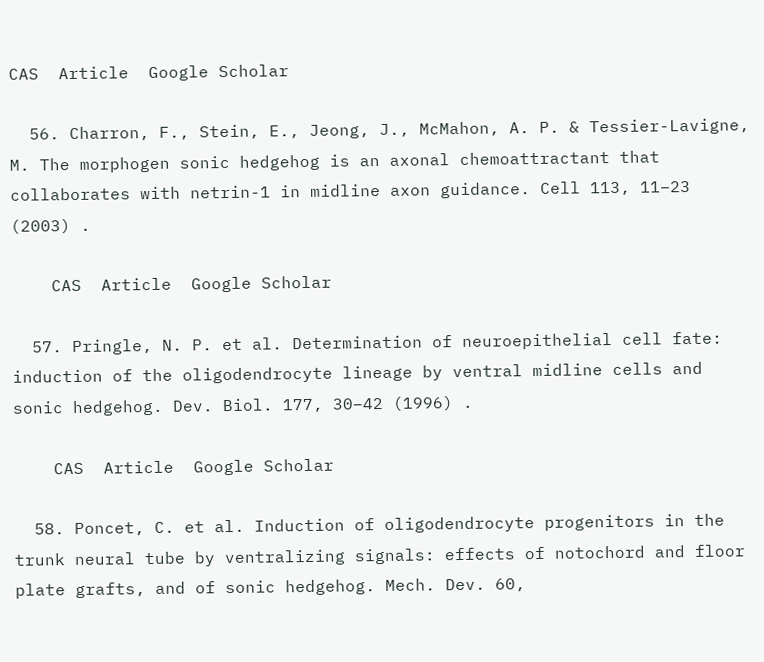CAS  Article  Google Scholar

  56. Charron, F., Stein, E., Jeong, J., McMahon, A. P. & Tessier-Lavigne, M. The morphogen sonic hedgehog is an axonal chemoattractant that collaborates with netrin-1 in midline axon guidance. Cell 113, 11–23 (2003) .

    CAS  Article  Google Scholar

  57. Pringle, N. P. et al. Determination of neuroepithelial cell fate: induction of the oligodendrocyte lineage by ventral midline cells and sonic hedgehog. Dev. Biol. 177, 30–42 (1996) .

    CAS  Article  Google Scholar

  58. Poncet, C. et al. Induction of oligodendrocyte progenitors in the trunk neural tube by ventralizing signals: effects of notochord and floor plate grafts, and of sonic hedgehog. Mech. Dev. 60,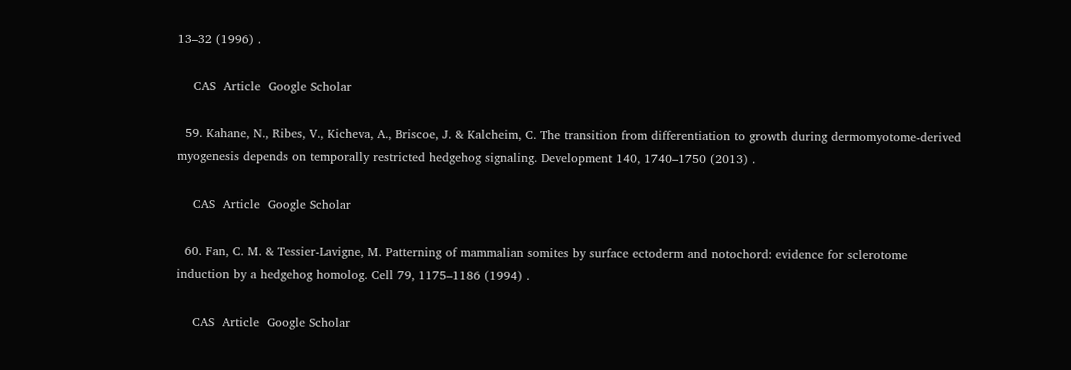13–32 (1996) .

    CAS  Article  Google Scholar

  59. Kahane, N., Ribes, V., Kicheva, A., Briscoe, J. & Kalcheim, C. The transition from differentiation to growth during dermomyotome-derived myogenesis depends on temporally restricted hedgehog signaling. Development 140, 1740–1750 (2013) .

    CAS  Article  Google Scholar

  60. Fan, C. M. & Tessier-Lavigne, M. Patterning of mammalian somites by surface ectoderm and notochord: evidence for sclerotome induction by a hedgehog homolog. Cell 79, 1175–1186 (1994) .

    CAS  Article  Google Scholar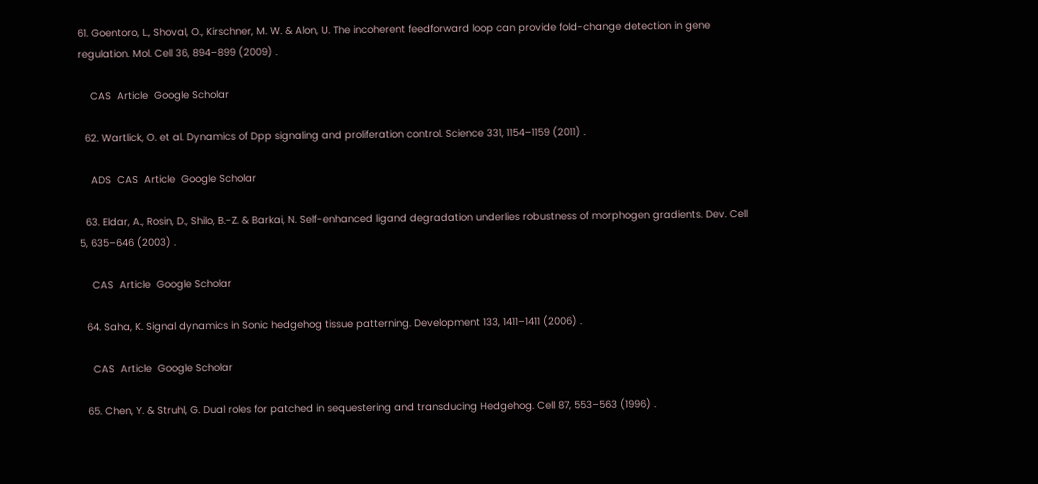61. Goentoro, L., Shoval, O., Kirschner, M. W. & Alon, U. The incoherent feedforward loop can provide fold-change detection in gene regulation. Mol. Cell 36, 894–899 (2009) .

    CAS  Article  Google Scholar

  62. Wartlick, O. et al. Dynamics of Dpp signaling and proliferation control. Science 331, 1154–1159 (2011) .

    ADS  CAS  Article  Google Scholar

  63. Eldar, A., Rosin, D., Shilo, B.-Z. & Barkai, N. Self-enhanced ligand degradation underlies robustness of morphogen gradients. Dev. Cell 5, 635–646 (2003) .

    CAS  Article  Google Scholar

  64. Saha, K. Signal dynamics in Sonic hedgehog tissue patterning. Development 133, 1411–1411 (2006) .

    CAS  Article  Google Scholar

  65. Chen, Y. & Struhl, G. Dual roles for patched in sequestering and transducing Hedgehog. Cell 87, 553–563 (1996) .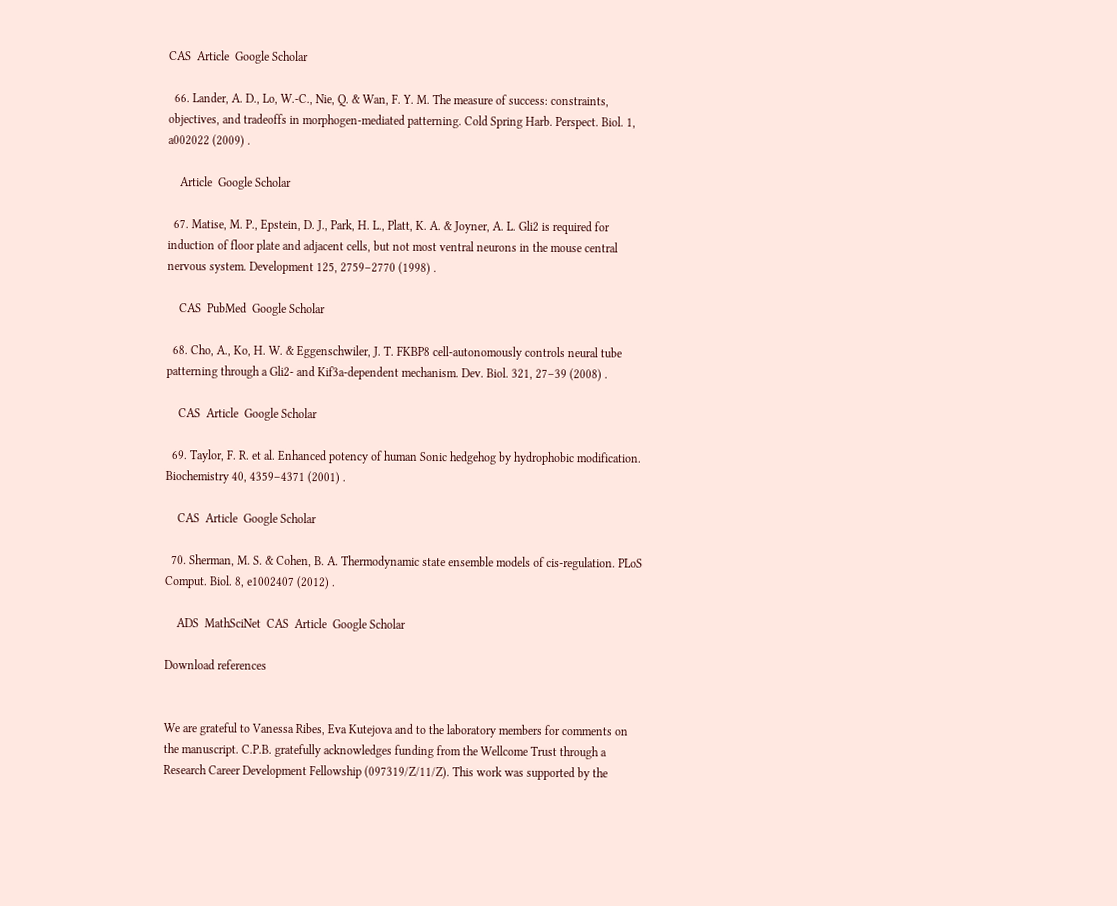CAS  Article  Google Scholar

  66. Lander, A. D., Lo, W.-C., Nie, Q. & Wan, F. Y. M. The measure of success: constraints, objectives, and tradeoffs in morphogen-mediated patterning. Cold Spring Harb. Perspect. Biol. 1, a002022 (2009) .

    Article  Google Scholar

  67. Matise, M. P., Epstein, D. J., Park, H. L., Platt, K. A. & Joyner, A. L. Gli2 is required for induction of floor plate and adjacent cells, but not most ventral neurons in the mouse central nervous system. Development 125, 2759–2770 (1998) .

    CAS  PubMed  Google Scholar

  68. Cho, A., Ko, H. W. & Eggenschwiler, J. T. FKBP8 cell-autonomously controls neural tube patterning through a Gli2- and Kif3a-dependent mechanism. Dev. Biol. 321, 27–39 (2008) .

    CAS  Article  Google Scholar

  69. Taylor, F. R. et al. Enhanced potency of human Sonic hedgehog by hydrophobic modification. Biochemistry 40, 4359–4371 (2001) .

    CAS  Article  Google Scholar

  70. Sherman, M. S. & Cohen, B. A. Thermodynamic state ensemble models of cis-regulation. PLoS Comput. Biol. 8, e1002407 (2012) .

    ADS  MathSciNet  CAS  Article  Google Scholar

Download references


We are grateful to Vanessa Ribes, Eva Kutejova and to the laboratory members for comments on the manuscript. C.P.B. gratefully acknowledges funding from the Wellcome Trust through a Research Career Development Fellowship (097319/Z/11/Z). This work was supported by the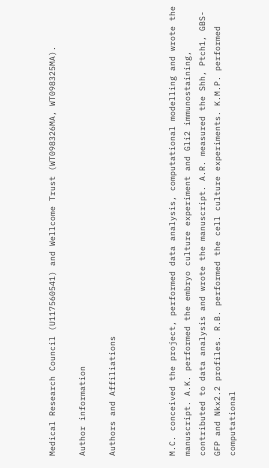Medical Research Council (U117560541) and Wellcome Trust (WT098326MA, WT098325MA).

Author information

Authors and Affiliations



M.C. conceived the project, performed data analysis, computational modelling and wrote the manuscript. A.K. performed the embryo culture experiment and Gli2 immunostaining, contributed to data analysis and wrote the manuscript. A.R. measured the Shh, Ptch1, GBS-GFP and Nkx2.2 profiles. R.B. performed the cell culture experiments. K.M.P. performed computational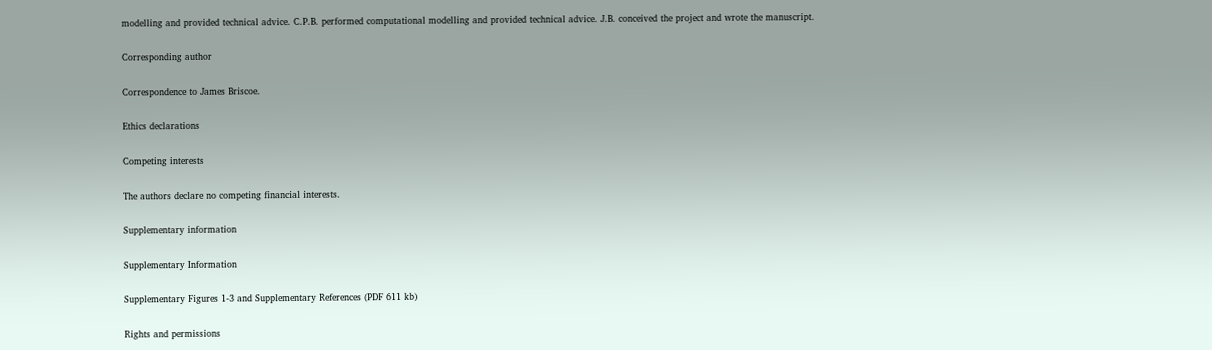modelling and provided technical advice. C.P.B. performed computational modelling and provided technical advice. J.B. conceived the project and wrote the manuscript.

Corresponding author

Correspondence to James Briscoe.

Ethics declarations

Competing interests

The authors declare no competing financial interests.

Supplementary information

Supplementary Information

Supplementary Figures 1-3 and Supplementary References (PDF 611 kb)

Rights and permissions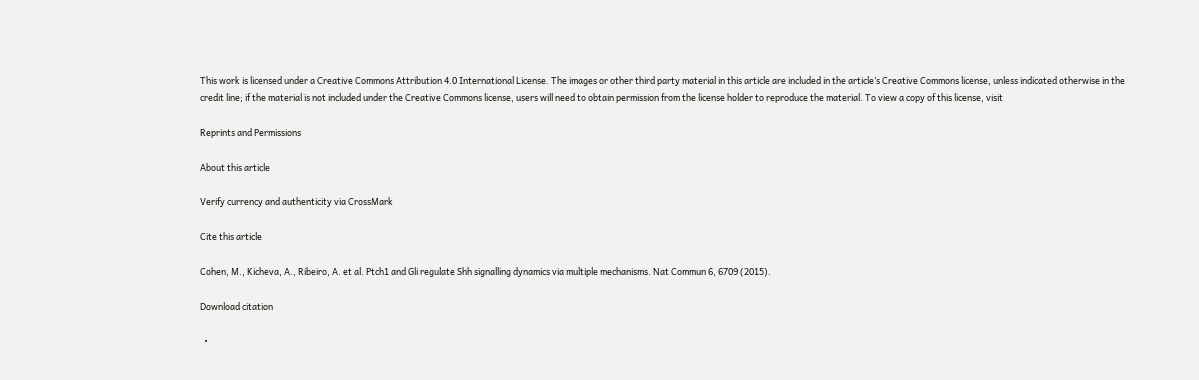This work is licensed under a Creative Commons Attribution 4.0 International License. The images or other third party material in this article are included in the article’s Creative Commons license, unless indicated otherwise in the credit line; if the material is not included under the Creative Commons license, users will need to obtain permission from the license holder to reproduce the material. To view a copy of this license, visit

Reprints and Permissions

About this article

Verify currency and authenticity via CrossMark

Cite this article

Cohen, M., Kicheva, A., Ribeiro, A. et al. Ptch1 and Gli regulate Shh signalling dynamics via multiple mechanisms. Nat Commun 6, 6709 (2015).

Download citation

  •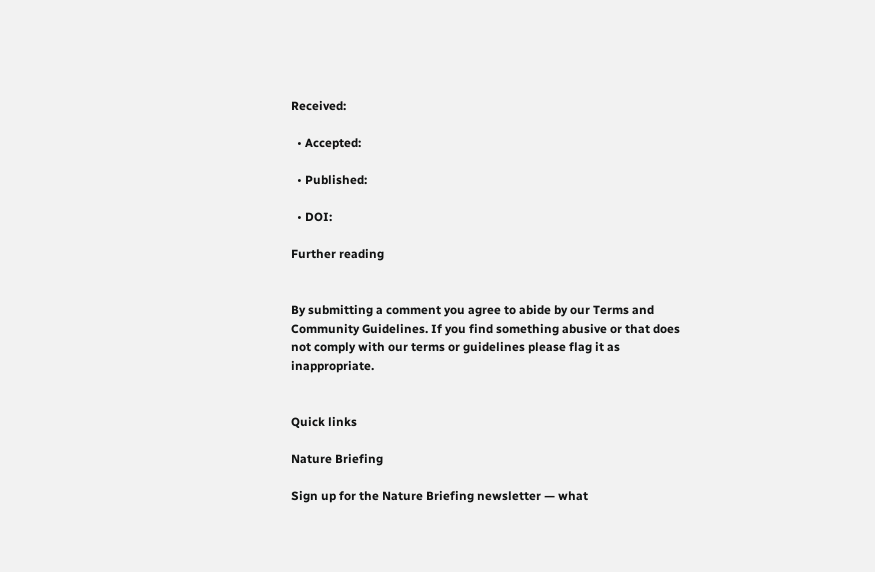Received:

  • Accepted:

  • Published:

  • DOI:

Further reading


By submitting a comment you agree to abide by our Terms and Community Guidelines. If you find something abusive or that does not comply with our terms or guidelines please flag it as inappropriate.


Quick links

Nature Briefing

Sign up for the Nature Briefing newsletter — what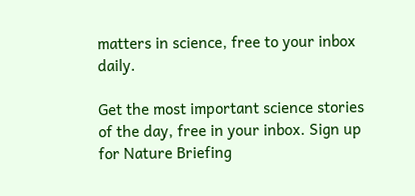matters in science, free to your inbox daily.

Get the most important science stories of the day, free in your inbox. Sign up for Nature Briefing